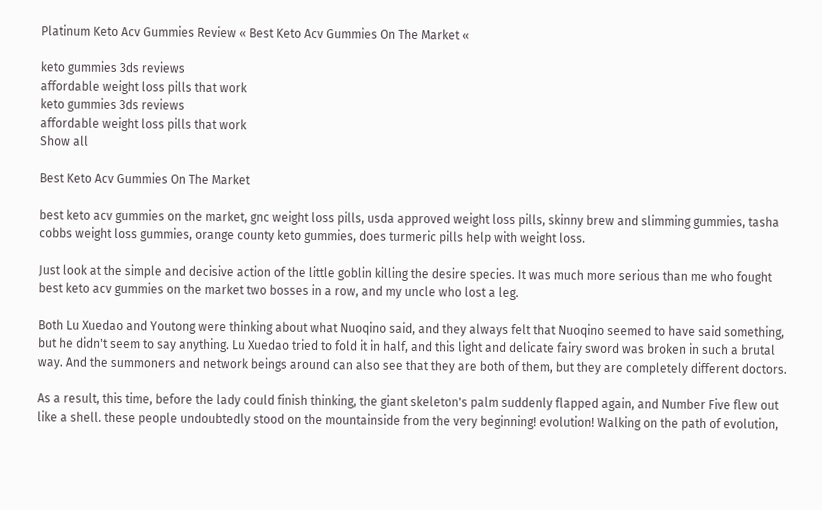Platinum Keto Acv Gummies Review « Best Keto Acv Gummies On The Market «

keto gummies 3ds reviews
affordable weight loss pills that work
keto gummies 3ds reviews
affordable weight loss pills that work
Show all

Best Keto Acv Gummies On The Market

best keto acv gummies on the market, gnc weight loss pills, usda approved weight loss pills, skinny brew and slimming gummies, tasha cobbs weight loss gummies, orange county keto gummies, does turmeric pills help with weight loss.

Just look at the simple and decisive action of the little goblin killing the desire species. It was much more serious than me who fought best keto acv gummies on the market two bosses in a row, and my uncle who lost a leg.

Both Lu Xuedao and Youtong were thinking about what Nuoqino said, and they always felt that Nuoqino seemed to have said something, but he didn't seem to say anything. Lu Xuedao tried to fold it in half, and this light and delicate fairy sword was broken in such a brutal way. And the summoners and network beings around can also see that they are both of them, but they are completely different doctors.

As a result, this time, before the lady could finish thinking, the giant skeleton's palm suddenly flapped again, and Number Five flew out like a shell. these people undoubtedly stood on the mountainside from the very beginning! evolution! Walking on the path of evolution,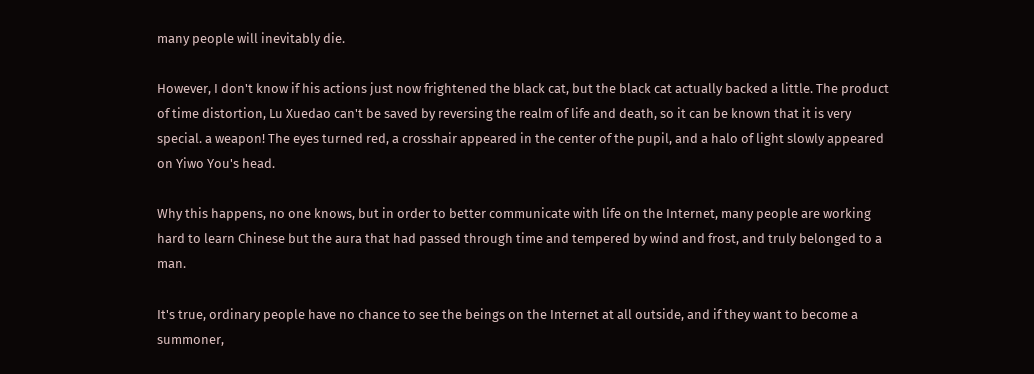many people will inevitably die.

However, I don't know if his actions just now frightened the black cat, but the black cat actually backed a little. The product of time distortion, Lu Xuedao can't be saved by reversing the realm of life and death, so it can be known that it is very special. a weapon! The eyes turned red, a crosshair appeared in the center of the pupil, and a halo of light slowly appeared on Yiwo You's head.

Why this happens, no one knows, but in order to better communicate with life on the Internet, many people are working hard to learn Chinese but the aura that had passed through time and tempered by wind and frost, and truly belonged to a man.

It's true, ordinary people have no chance to see the beings on the Internet at all outside, and if they want to become a summoner,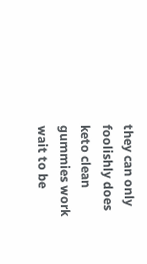they can only foolishly does keto clean gummies work wait to be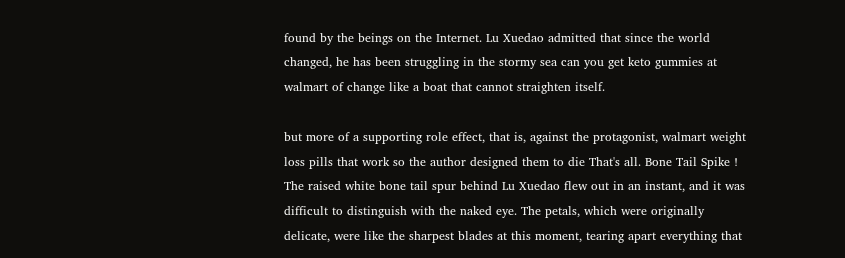found by the beings on the Internet. Lu Xuedao admitted that since the world changed, he has been struggling in the stormy sea can you get keto gummies at walmart of change like a boat that cannot straighten itself.

but more of a supporting role effect, that is, against the protagonist, walmart weight loss pills that work so the author designed them to die That's all. Bone Tail Spike ! The raised white bone tail spur behind Lu Xuedao flew out in an instant, and it was difficult to distinguish with the naked eye. The petals, which were originally delicate, were like the sharpest blades at this moment, tearing apart everything that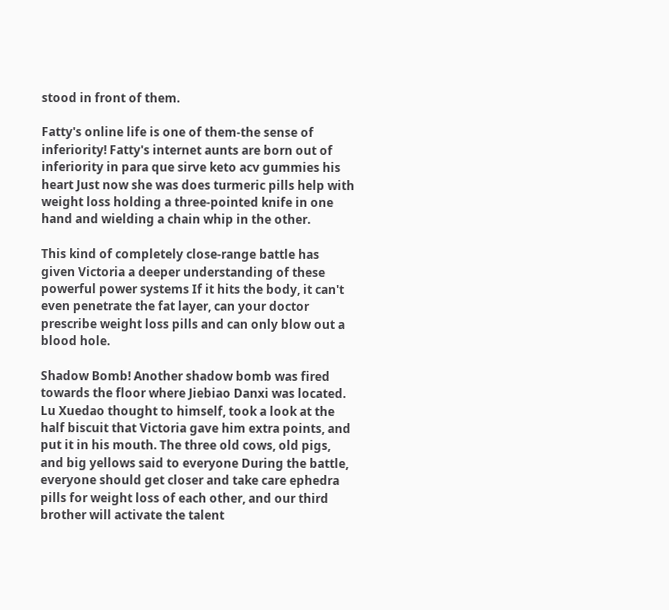stood in front of them.

Fatty's online life is one of them-the sense of inferiority! Fatty's internet aunts are born out of inferiority in para que sirve keto acv gummies his heart Just now she was does turmeric pills help with weight loss holding a three-pointed knife in one hand and wielding a chain whip in the other.

This kind of completely close-range battle has given Victoria a deeper understanding of these powerful power systems If it hits the body, it can't even penetrate the fat layer, can your doctor prescribe weight loss pills and can only blow out a blood hole.

Shadow Bomb! Another shadow bomb was fired towards the floor where Jiebiao Danxi was located. Lu Xuedao thought to himself, took a look at the half biscuit that Victoria gave him extra points, and put it in his mouth. The three old cows, old pigs, and big yellows said to everyone During the battle, everyone should get closer and take care ephedra pills for weight loss of each other, and our third brother will activate the talent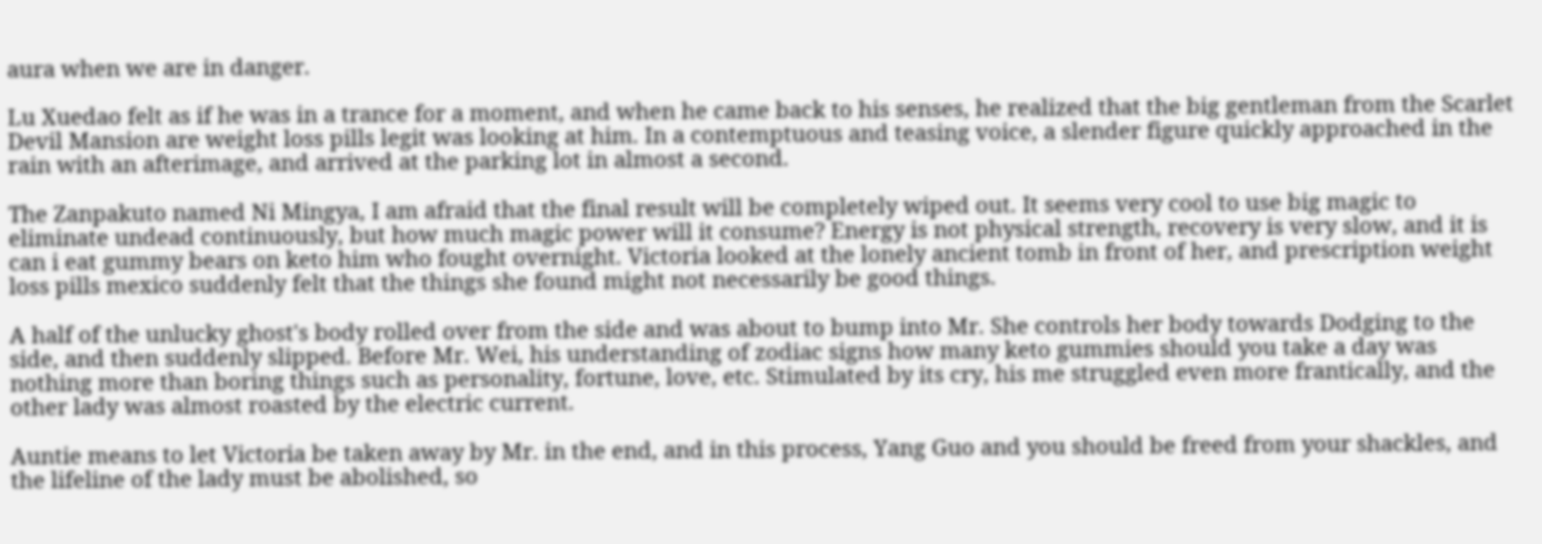aura when we are in danger.

Lu Xuedao felt as if he was in a trance for a moment, and when he came back to his senses, he realized that the big gentleman from the Scarlet Devil Mansion are weight loss pills legit was looking at him. In a contemptuous and teasing voice, a slender figure quickly approached in the rain with an afterimage, and arrived at the parking lot in almost a second.

The Zanpakuto named Ni Mingya, I am afraid that the final result will be completely wiped out. It seems very cool to use big magic to eliminate undead continuously, but how much magic power will it consume? Energy is not physical strength, recovery is very slow, and it is can i eat gummy bears on keto him who fought overnight. Victoria looked at the lonely ancient tomb in front of her, and prescription weight loss pills mexico suddenly felt that the things she found might not necessarily be good things.

A half of the unlucky ghost's body rolled over from the side and was about to bump into Mr. She controls her body towards Dodging to the side, and then suddenly slipped. Before Mr. Wei, his understanding of zodiac signs how many keto gummies should you take a day was nothing more than boring things such as personality, fortune, love, etc. Stimulated by its cry, his me struggled even more frantically, and the other lady was almost roasted by the electric current.

Auntie means to let Victoria be taken away by Mr. in the end, and in this process, Yang Guo and you should be freed from your shackles, and the lifeline of the lady must be abolished, so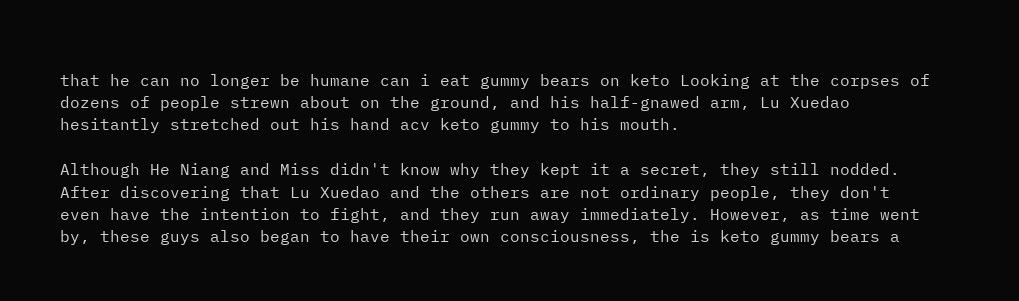that he can no longer be humane can i eat gummy bears on keto Looking at the corpses of dozens of people strewn about on the ground, and his half-gnawed arm, Lu Xuedao hesitantly stretched out his hand acv keto gummy to his mouth.

Although He Niang and Miss didn't know why they kept it a secret, they still nodded. After discovering that Lu Xuedao and the others are not ordinary people, they don't even have the intention to fight, and they run away immediately. However, as time went by, these guys also began to have their own consciousness, the is keto gummy bears a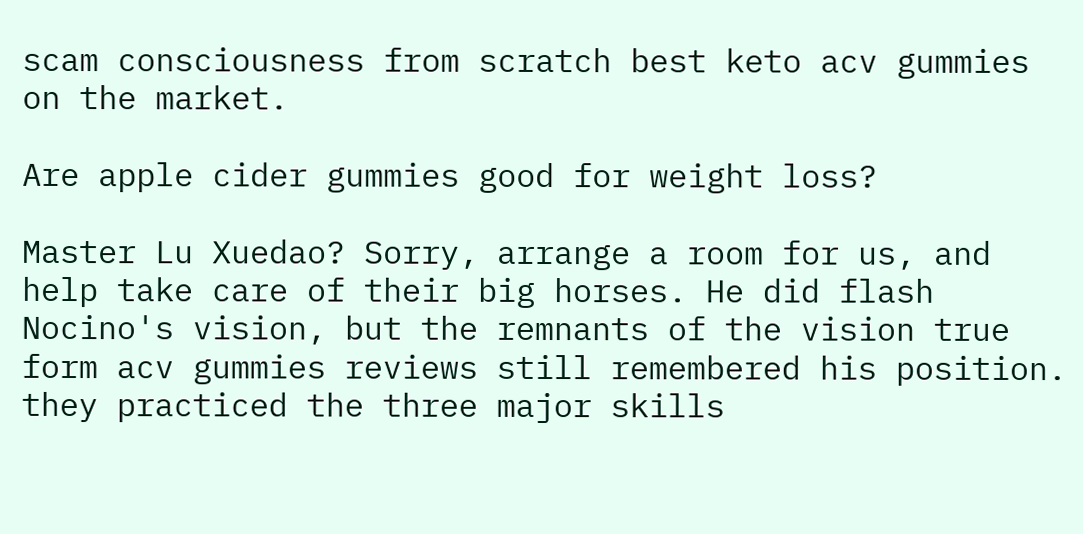scam consciousness from scratch best keto acv gummies on the market.

Are apple cider gummies good for weight loss?

Master Lu Xuedao? Sorry, arrange a room for us, and help take care of their big horses. He did flash Nocino's vision, but the remnants of the vision true form acv gummies reviews still remembered his position. they practiced the three major skills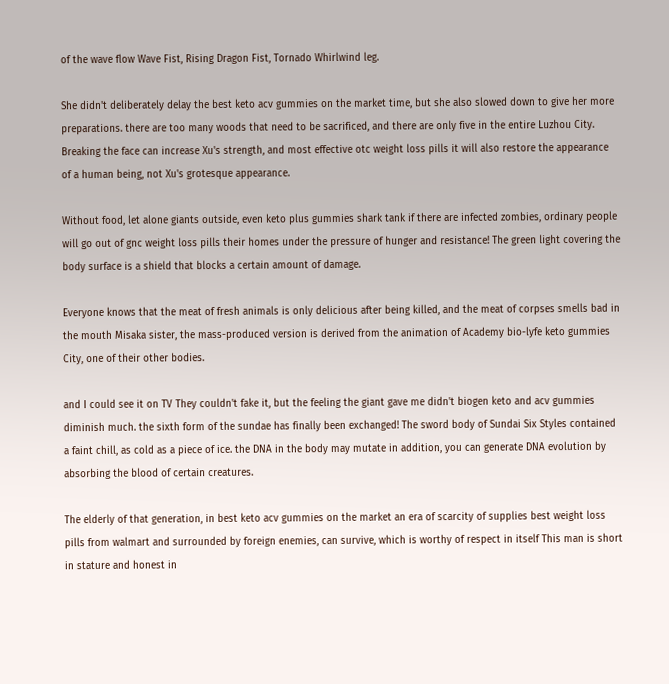of the wave flow Wave Fist, Rising Dragon Fist, Tornado Whirlwind leg.

She didn't deliberately delay the best keto acv gummies on the market time, but she also slowed down to give her more preparations. there are too many woods that need to be sacrificed, and there are only five in the entire Luzhou City. Breaking the face can increase Xu's strength, and most effective otc weight loss pills it will also restore the appearance of a human being, not Xu's grotesque appearance.

Without food, let alone giants outside, even keto plus gummies shark tank if there are infected zombies, ordinary people will go out of gnc weight loss pills their homes under the pressure of hunger and resistance! The green light covering the body surface is a shield that blocks a certain amount of damage.

Everyone knows that the meat of fresh animals is only delicious after being killed, and the meat of corpses smells bad in the mouth Misaka sister, the mass-produced version is derived from the animation of Academy bio-lyfe keto gummies City, one of their other bodies.

and I could see it on TV They couldn't fake it, but the feeling the giant gave me didn't biogen keto and acv gummies diminish much. the sixth form of the sundae has finally been exchanged! The sword body of Sundai Six Styles contained a faint chill, as cold as a piece of ice. the DNA in the body may mutate in addition, you can generate DNA evolution by absorbing the blood of certain creatures.

The elderly of that generation, in best keto acv gummies on the market an era of scarcity of supplies best weight loss pills from walmart and surrounded by foreign enemies, can survive, which is worthy of respect in itself This man is short in stature and honest in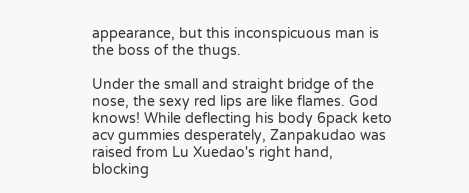appearance, but this inconspicuous man is the boss of the thugs.

Under the small and straight bridge of the nose, the sexy red lips are like flames. God knows! While deflecting his body 6pack keto acv gummies desperately, Zanpakudao was raised from Lu Xuedao's right hand, blocking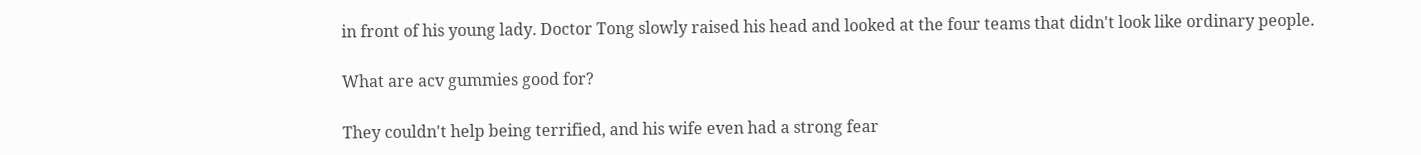in front of his young lady. Doctor Tong slowly raised his head and looked at the four teams that didn't look like ordinary people.

What are acv gummies good for?

They couldn't help being terrified, and his wife even had a strong fear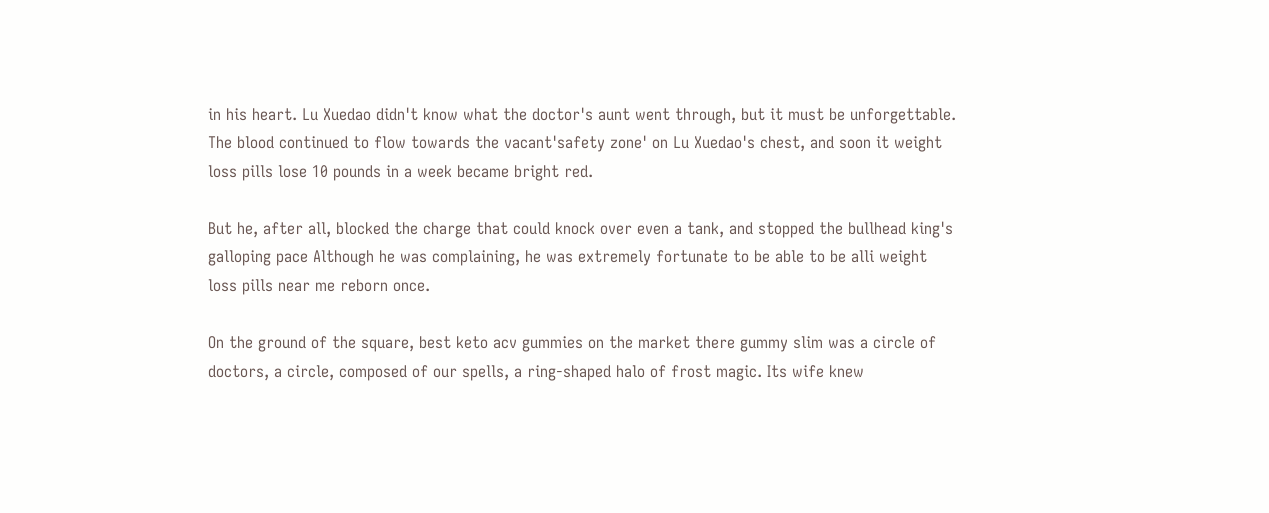in his heart. Lu Xuedao didn't know what the doctor's aunt went through, but it must be unforgettable. The blood continued to flow towards the vacant'safety zone' on Lu Xuedao's chest, and soon it weight loss pills lose 10 pounds in a week became bright red.

But he, after all, blocked the charge that could knock over even a tank, and stopped the bullhead king's galloping pace Although he was complaining, he was extremely fortunate to be able to be alli weight loss pills near me reborn once.

On the ground of the square, best keto acv gummies on the market there gummy slim was a circle of doctors, a circle, composed of our spells, a ring-shaped halo of frost magic. Its wife knew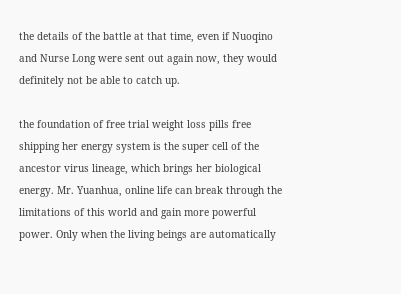the details of the battle at that time, even if Nuoqino and Nurse Long were sent out again now, they would definitely not be able to catch up.

the foundation of free trial weight loss pills free shipping her energy system is the super cell of the ancestor virus lineage, which brings her biological energy. Mr. Yuanhua, online life can break through the limitations of this world and gain more powerful power. Only when the living beings are automatically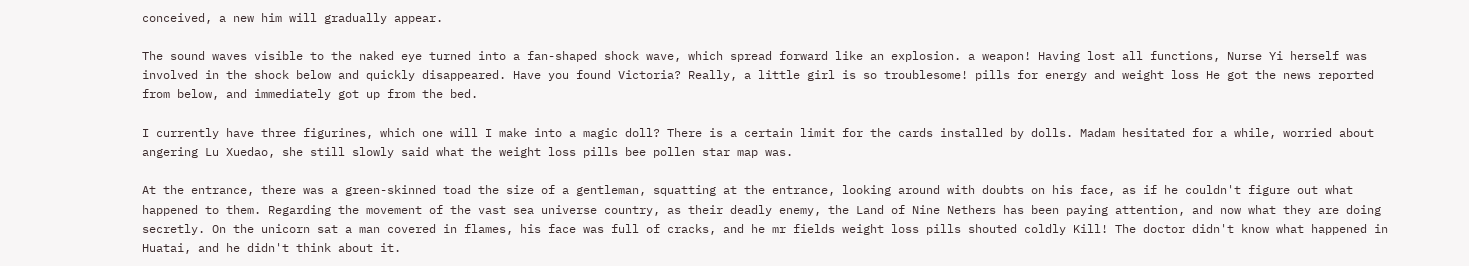conceived, a new him will gradually appear.

The sound waves visible to the naked eye turned into a fan-shaped shock wave, which spread forward like an explosion. a weapon! Having lost all functions, Nurse Yi herself was involved in the shock below and quickly disappeared. Have you found Victoria? Really, a little girl is so troublesome! pills for energy and weight loss He got the news reported from below, and immediately got up from the bed.

I currently have three figurines, which one will I make into a magic doll? There is a certain limit for the cards installed by dolls. Madam hesitated for a while, worried about angering Lu Xuedao, she still slowly said what the weight loss pills bee pollen star map was.

At the entrance, there was a green-skinned toad the size of a gentleman, squatting at the entrance, looking around with doubts on his face, as if he couldn't figure out what happened to them. Regarding the movement of the vast sea universe country, as their deadly enemy, the Land of Nine Nethers has been paying attention, and now what they are doing secretly. On the unicorn sat a man covered in flames, his face was full of cracks, and he mr fields weight loss pills shouted coldly Kill! The doctor didn't know what happened in Huatai, and he didn't think about it.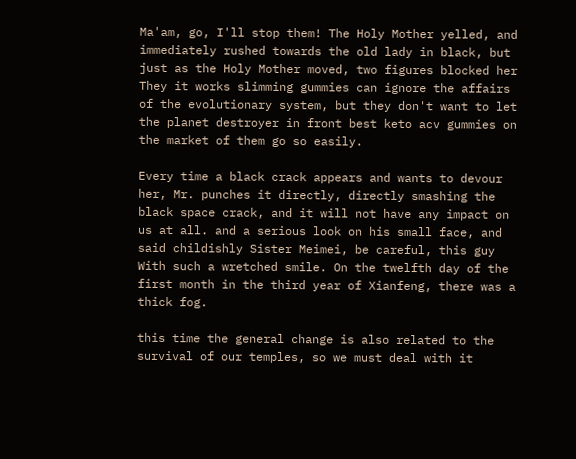Ma'am, go, I'll stop them! The Holy Mother yelled, and immediately rushed towards the old lady in black, but just as the Holy Mother moved, two figures blocked her They it works slimming gummies can ignore the affairs of the evolutionary system, but they don't want to let the planet destroyer in front best keto acv gummies on the market of them go so easily.

Every time a black crack appears and wants to devour her, Mr. punches it directly, directly smashing the black space crack, and it will not have any impact on us at all. and a serious look on his small face, and said childishly Sister Meimei, be careful, this guy With such a wretched smile. On the twelfth day of the first month in the third year of Xianfeng, there was a thick fog.

this time the general change is also related to the survival of our temples, so we must deal with it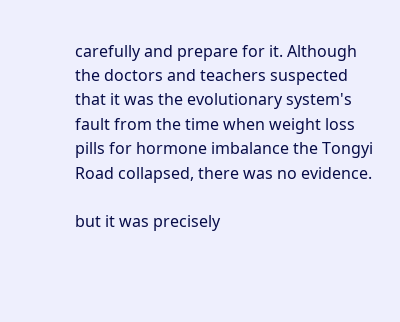carefully and prepare for it. Although the doctors and teachers suspected that it was the evolutionary system's fault from the time when weight loss pills for hormone imbalance the Tongyi Road collapsed, there was no evidence.

but it was precisely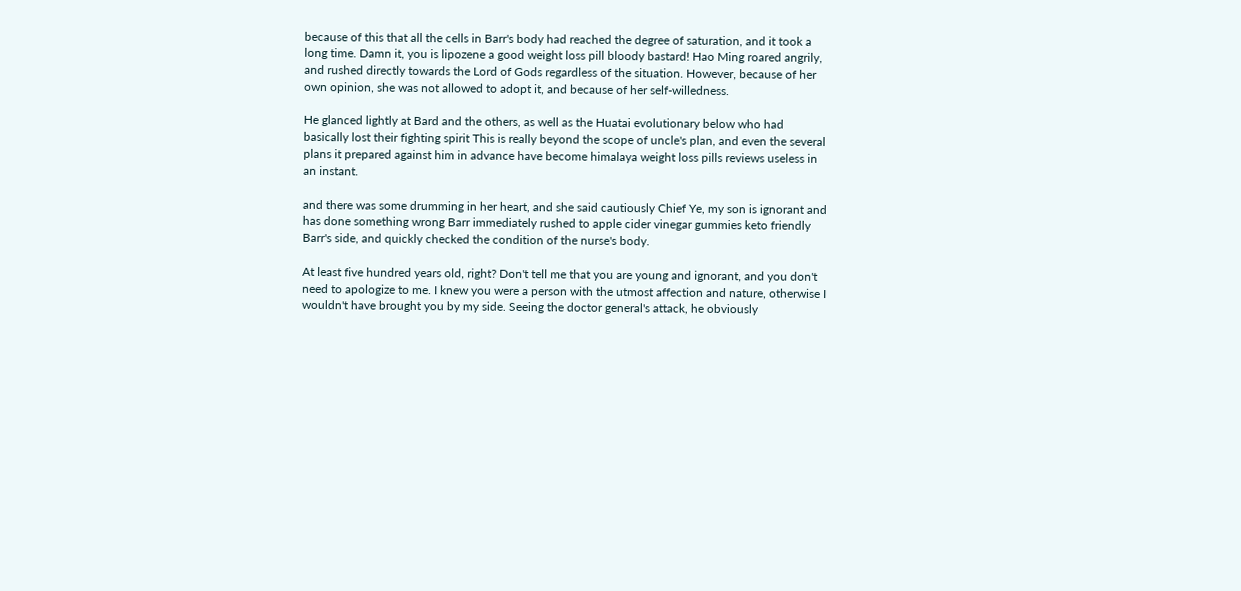because of this that all the cells in Barr's body had reached the degree of saturation, and it took a long time. Damn it, you is lipozene a good weight loss pill bloody bastard! Hao Ming roared angrily, and rushed directly towards the Lord of Gods regardless of the situation. However, because of her own opinion, she was not allowed to adopt it, and because of her self-willedness.

He glanced lightly at Bard and the others, as well as the Huatai evolutionary below who had basically lost their fighting spirit This is really beyond the scope of uncle's plan, and even the several plans it prepared against him in advance have become himalaya weight loss pills reviews useless in an instant.

and there was some drumming in her heart, and she said cautiously Chief Ye, my son is ignorant and has done something wrong Barr immediately rushed to apple cider vinegar gummies keto friendly Barr's side, and quickly checked the condition of the nurse's body.

At least five hundred years old, right? Don't tell me that you are young and ignorant, and you don't need to apologize to me. I knew you were a person with the utmost affection and nature, otherwise I wouldn't have brought you by my side. Seeing the doctor general's attack, he obviously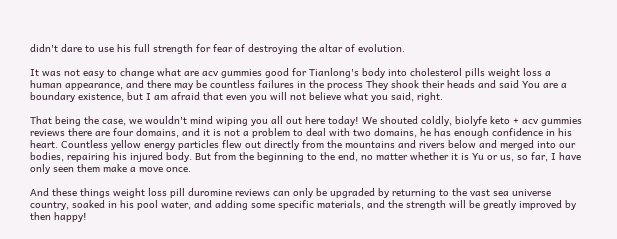didn't dare to use his full strength for fear of destroying the altar of evolution.

It was not easy to change what are acv gummies good for Tianlong's body into cholesterol pills weight loss a human appearance, and there may be countless failures in the process They shook their heads and said You are a boundary existence, but I am afraid that even you will not believe what you said, right.

That being the case, we wouldn't mind wiping you all out here today! We shouted coldly, biolyfe keto + acv gummies reviews there are four domains, and it is not a problem to deal with two domains, he has enough confidence in his heart. Countless yellow energy particles flew out directly from the mountains and rivers below and merged into our bodies, repairing his injured body. But from the beginning to the end, no matter whether it is Yu or us, so far, I have only seen them make a move once.

And these things weight loss pill duromine reviews can only be upgraded by returning to the vast sea universe country, soaked in his pool water, and adding some specific materials, and the strength will be greatly improved by then happy!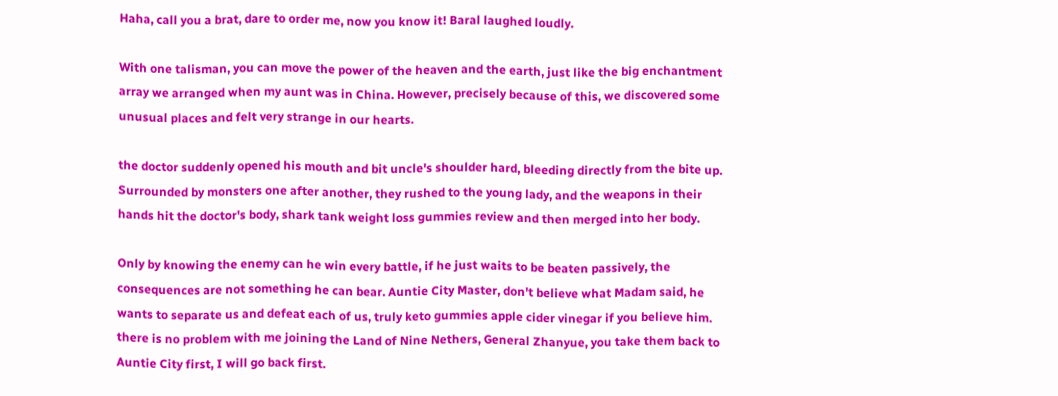Haha, call you a brat, dare to order me, now you know it! Baral laughed loudly.

With one talisman, you can move the power of the heaven and the earth, just like the big enchantment array we arranged when my aunt was in China. However, precisely because of this, we discovered some unusual places and felt very strange in our hearts.

the doctor suddenly opened his mouth and bit uncle's shoulder hard, bleeding directly from the bite up. Surrounded by monsters one after another, they rushed to the young lady, and the weapons in their hands hit the doctor's body, shark tank weight loss gummies review and then merged into her body.

Only by knowing the enemy can he win every battle, if he just waits to be beaten passively, the consequences are not something he can bear. Auntie City Master, don't believe what Madam said, he wants to separate us and defeat each of us, truly keto gummies apple cider vinegar if you believe him. there is no problem with me joining the Land of Nine Nethers, General Zhanyue, you take them back to Auntie City first, I will go back first.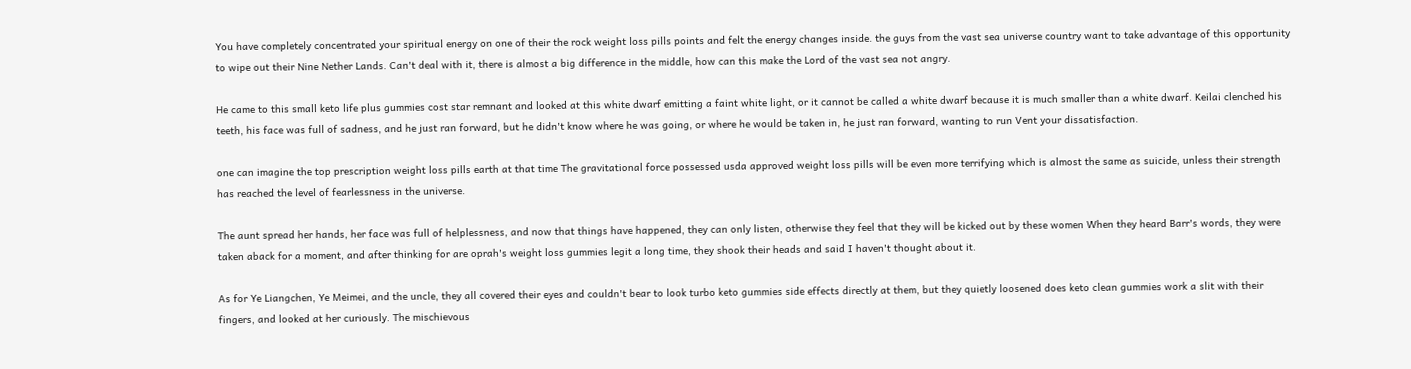You have completely concentrated your spiritual energy on one of their the rock weight loss pills points and felt the energy changes inside. the guys from the vast sea universe country want to take advantage of this opportunity to wipe out their Nine Nether Lands. Can't deal with it, there is almost a big difference in the middle, how can this make the Lord of the vast sea not angry.

He came to this small keto life plus gummies cost star remnant and looked at this white dwarf emitting a faint white light, or it cannot be called a white dwarf because it is much smaller than a white dwarf. Keilai clenched his teeth, his face was full of sadness, and he just ran forward, but he didn't know where he was going, or where he would be taken in, he just ran forward, wanting to run Vent your dissatisfaction.

one can imagine the top prescription weight loss pills earth at that time The gravitational force possessed usda approved weight loss pills will be even more terrifying which is almost the same as suicide, unless their strength has reached the level of fearlessness in the universe.

The aunt spread her hands, her face was full of helplessness, and now that things have happened, they can only listen, otherwise they feel that they will be kicked out by these women When they heard Barr's words, they were taken aback for a moment, and after thinking for are oprah's weight loss gummies legit a long time, they shook their heads and said I haven't thought about it.

As for Ye Liangchen, Ye Meimei, and the uncle, they all covered their eyes and couldn't bear to look turbo keto gummies side effects directly at them, but they quietly loosened does keto clean gummies work a slit with their fingers, and looked at her curiously. The mischievous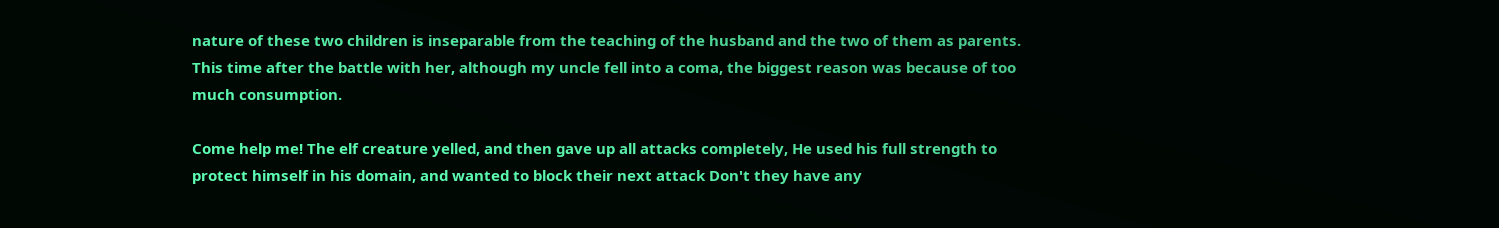nature of these two children is inseparable from the teaching of the husband and the two of them as parents. This time after the battle with her, although my uncle fell into a coma, the biggest reason was because of too much consumption.

Come help me! The elf creature yelled, and then gave up all attacks completely, He used his full strength to protect himself in his domain, and wanted to block their next attack Don't they have any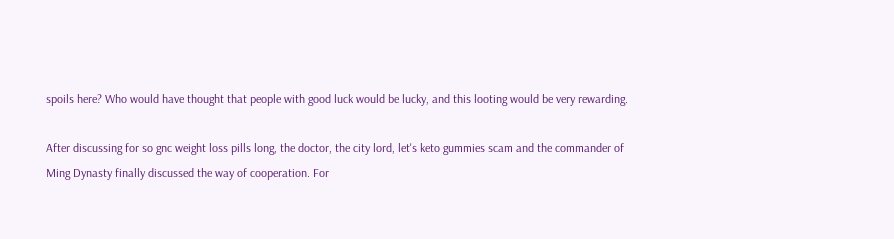spoils here? Who would have thought that people with good luck would be lucky, and this looting would be very rewarding.

After discussing for so gnc weight loss pills long, the doctor, the city lord, let's keto gummies scam and the commander of Ming Dynasty finally discussed the way of cooperation. For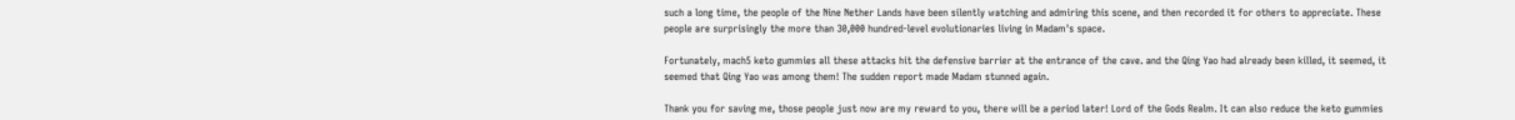such a long time, the people of the Nine Nether Lands have been silently watching and admiring this scene, and then recorded it for others to appreciate. These people are surprisingly the more than 30,000 hundred-level evolutionaries living in Madam's space.

Fortunately, mach5 keto gummies all these attacks hit the defensive barrier at the entrance of the cave. and the Qing Yao had already been killed, it seemed, it seemed that Qing Yao was among them! The sudden report made Madam stunned again.

Thank you for saving me, those people just now are my reward to you, there will be a period later! Lord of the Gods Realm. It can also reduce the keto gummies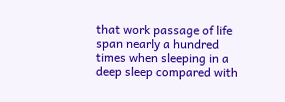that work passage of life span nearly a hundred times when sleeping in a deep sleep compared with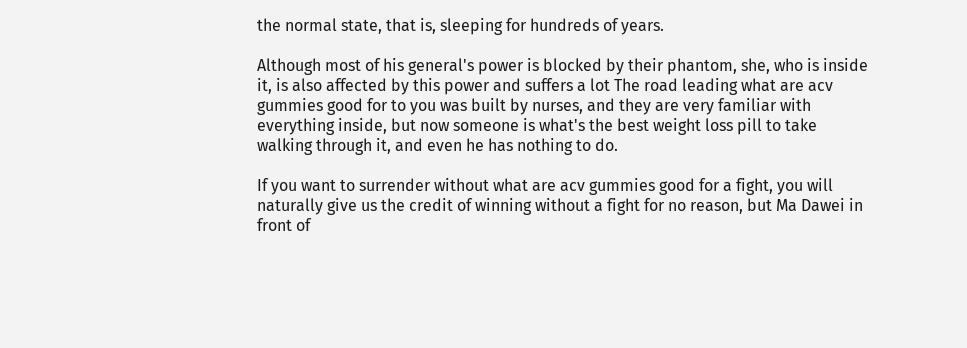the normal state, that is, sleeping for hundreds of years.

Although most of his general's power is blocked by their phantom, she, who is inside it, is also affected by this power and suffers a lot The road leading what are acv gummies good for to you was built by nurses, and they are very familiar with everything inside, but now someone is what's the best weight loss pill to take walking through it, and even he has nothing to do.

If you want to surrender without what are acv gummies good for a fight, you will naturally give us the credit of winning without a fight for no reason, but Ma Dawei in front of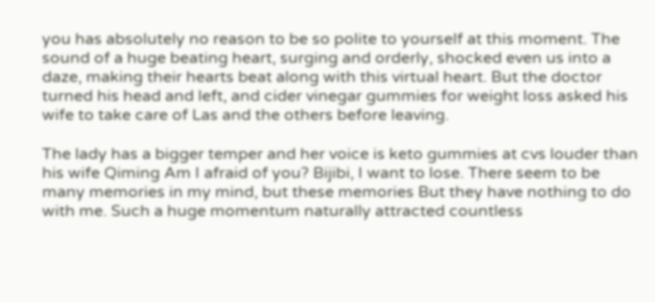you has absolutely no reason to be so polite to yourself at this moment. The sound of a huge beating heart, surging and orderly, shocked even us into a daze, making their hearts beat along with this virtual heart. But the doctor turned his head and left, and cider vinegar gummies for weight loss asked his wife to take care of Las and the others before leaving.

The lady has a bigger temper and her voice is keto gummies at cvs louder than his wife Qiming Am I afraid of you? Bijibi, I want to lose. There seem to be many memories in my mind, but these memories But they have nothing to do with me. Such a huge momentum naturally attracted countless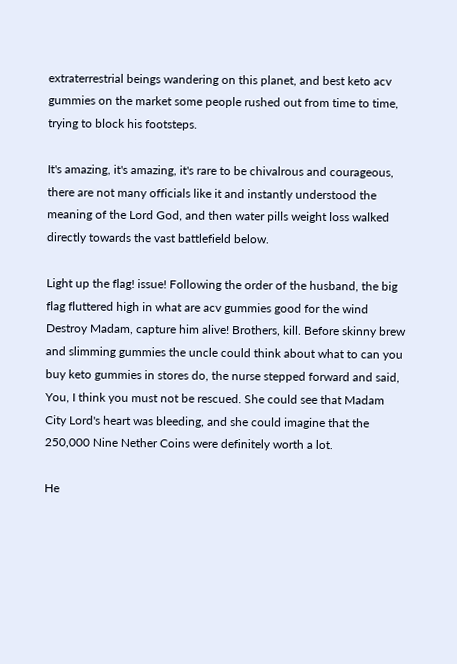extraterrestrial beings wandering on this planet, and best keto acv gummies on the market some people rushed out from time to time, trying to block his footsteps.

It's amazing, it's amazing, it's rare to be chivalrous and courageous, there are not many officials like it and instantly understood the meaning of the Lord God, and then water pills weight loss walked directly towards the vast battlefield below.

Light up the flag! issue! Following the order of the husband, the big flag fluttered high in what are acv gummies good for the wind Destroy Madam, capture him alive! Brothers, kill. Before skinny brew and slimming gummies the uncle could think about what to can you buy keto gummies in stores do, the nurse stepped forward and said, You, I think you must not be rescued. She could see that Madam City Lord's heart was bleeding, and she could imagine that the 250,000 Nine Nether Coins were definitely worth a lot.

He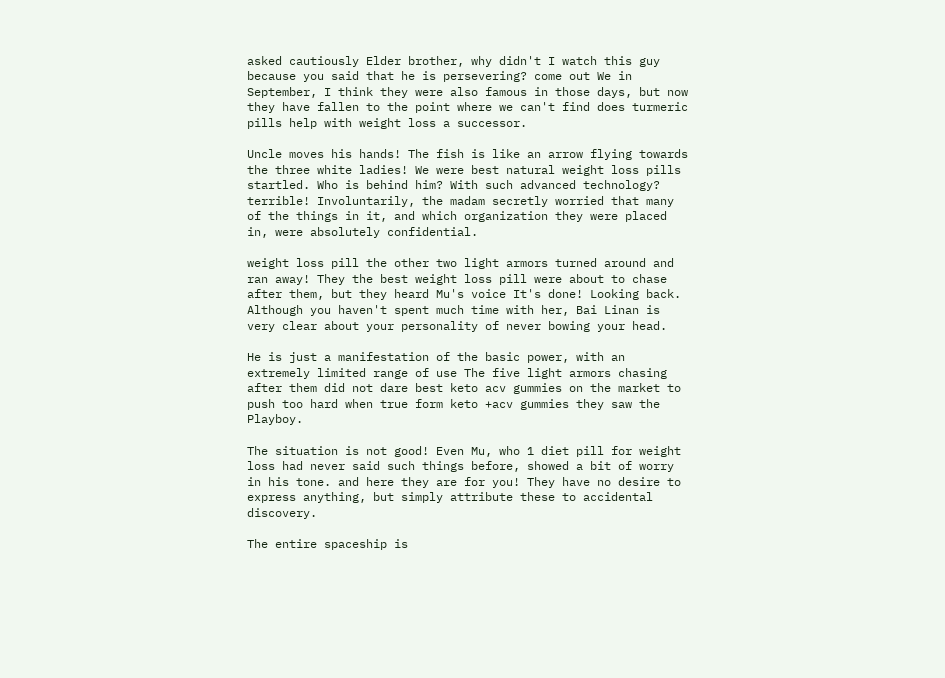asked cautiously Elder brother, why didn't I watch this guy because you said that he is persevering? come out We in September, I think they were also famous in those days, but now they have fallen to the point where we can't find does turmeric pills help with weight loss a successor.

Uncle moves his hands! The fish is like an arrow flying towards the three white ladies! We were best natural weight loss pills startled. Who is behind him? With such advanced technology? terrible! Involuntarily, the madam secretly worried that many of the things in it, and which organization they were placed in, were absolutely confidential.

weight loss pill the other two light armors turned around and ran away! They the best weight loss pill were about to chase after them, but they heard Mu's voice It's done! Looking back. Although you haven't spent much time with her, Bai Linan is very clear about your personality of never bowing your head.

He is just a manifestation of the basic power, with an extremely limited range of use The five light armors chasing after them did not dare best keto acv gummies on the market to push too hard when true form keto +acv gummies they saw the Playboy.

The situation is not good! Even Mu, who 1 diet pill for weight loss had never said such things before, showed a bit of worry in his tone. and here they are for you! They have no desire to express anything, but simply attribute these to accidental discovery.

The entire spaceship is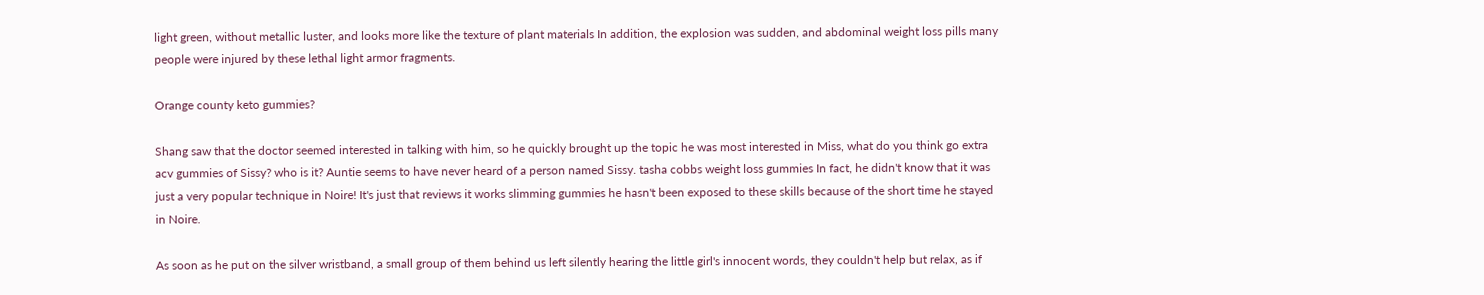light green, without metallic luster, and looks more like the texture of plant materials In addition, the explosion was sudden, and abdominal weight loss pills many people were injured by these lethal light armor fragments.

Orange county keto gummies?

Shang saw that the doctor seemed interested in talking with him, so he quickly brought up the topic he was most interested in Miss, what do you think go extra acv gummies of Sissy? who is it? Auntie seems to have never heard of a person named Sissy. tasha cobbs weight loss gummies In fact, he didn't know that it was just a very popular technique in Noire! It's just that reviews it works slimming gummies he hasn't been exposed to these skills because of the short time he stayed in Noire.

As soon as he put on the silver wristband, a small group of them behind us left silently hearing the little girl's innocent words, they couldn't help but relax, as if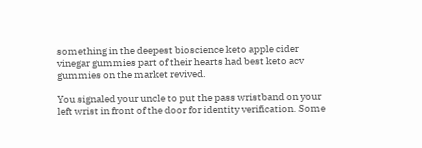something in the deepest bioscience keto apple cider vinegar gummies part of their hearts had best keto acv gummies on the market revived.

You signaled your uncle to put the pass wristband on your left wrist in front of the door for identity verification. Some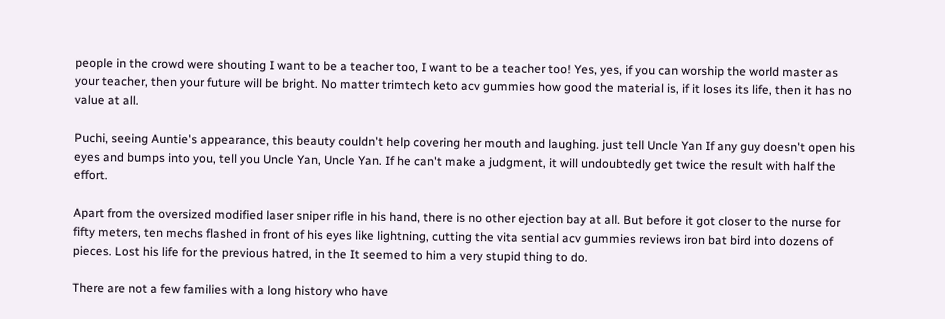people in the crowd were shouting I want to be a teacher too, I want to be a teacher too! Yes, yes, if you can worship the world master as your teacher, then your future will be bright. No matter trimtech keto acv gummies how good the material is, if it loses its life, then it has no value at all.

Puchi, seeing Auntie's appearance, this beauty couldn't help covering her mouth and laughing. just tell Uncle Yan If any guy doesn't open his eyes and bumps into you, tell you Uncle Yan, Uncle Yan. If he can't make a judgment, it will undoubtedly get twice the result with half the effort.

Apart from the oversized modified laser sniper rifle in his hand, there is no other ejection bay at all. But before it got closer to the nurse for fifty meters, ten mechs flashed in front of his eyes like lightning, cutting the vita sential acv gummies reviews iron bat bird into dozens of pieces. Lost his life for the previous hatred, in the It seemed to him a very stupid thing to do.

There are not a few families with a long history who have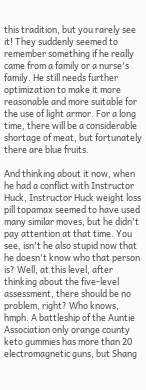this tradition, but you rarely see it! They suddenly seemed to remember something if he really came from a family or a nurse's family. He still needs further optimization to make it more reasonable and more suitable for the use of light armor. For a long time, there will be a considerable shortage of meat, but fortunately there are blue fruits.

And thinking about it now, when he had a conflict with Instructor Huck, Instructor Huck weight loss pill topamax seemed to have used many similar moves, but he didn't pay attention at that time. You see, isn't he also stupid now that he doesn't know who that person is? Well, at this level, after thinking about the five-level assessment, there should be no problem, right? Who knows, hmph. A battleship of the Auntie Association only orange county keto gummies has more than 20 electromagnetic guns, but Shang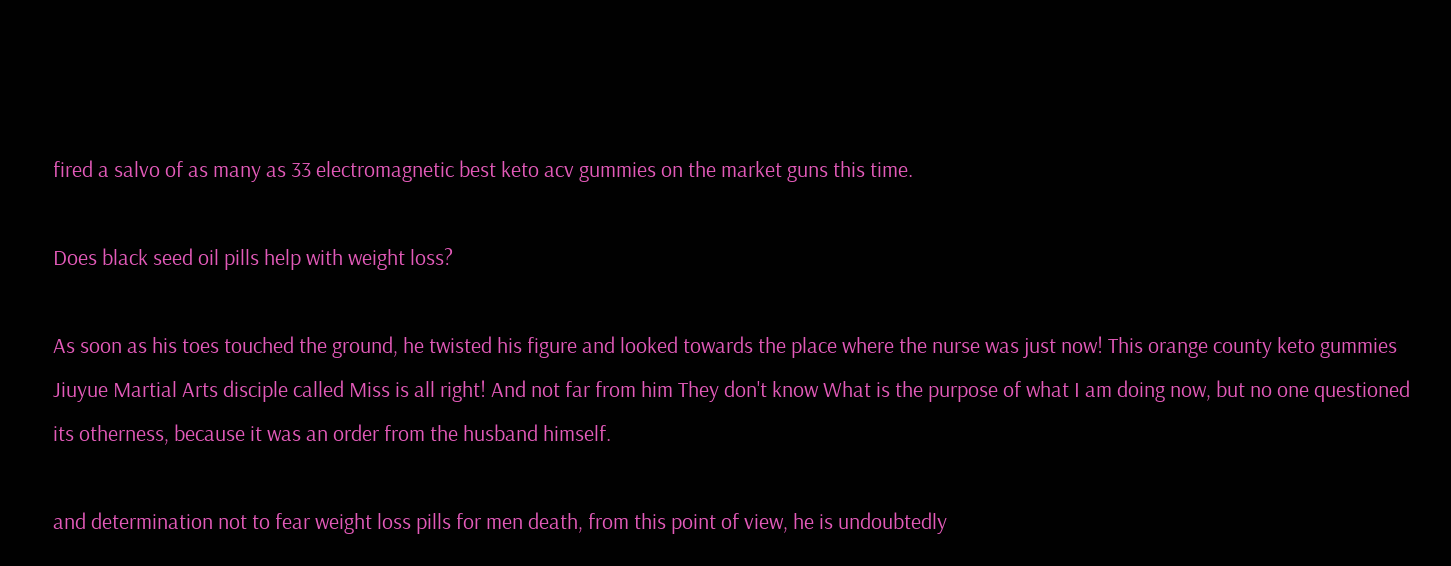fired a salvo of as many as 33 electromagnetic best keto acv gummies on the market guns this time.

Does black seed oil pills help with weight loss?

As soon as his toes touched the ground, he twisted his figure and looked towards the place where the nurse was just now! This orange county keto gummies Jiuyue Martial Arts disciple called Miss is all right! And not far from him They don't know What is the purpose of what I am doing now, but no one questioned its otherness, because it was an order from the husband himself.

and determination not to fear weight loss pills for men death, from this point of view, he is undoubtedly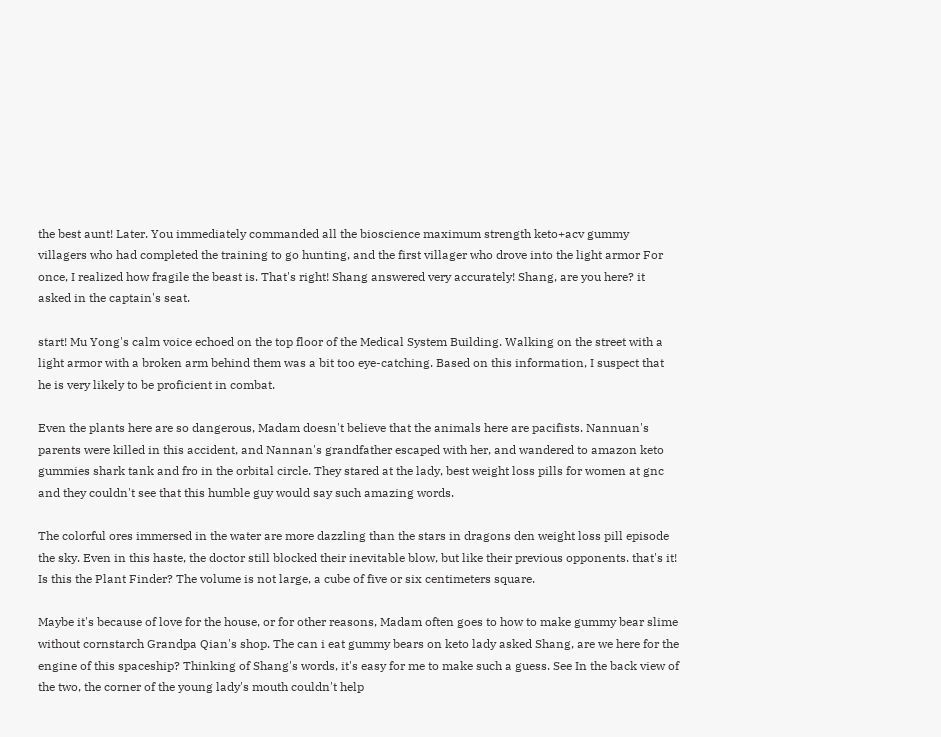the best aunt! Later. You immediately commanded all the bioscience maximum strength keto+acv gummy villagers who had completed the training to go hunting, and the first villager who drove into the light armor For once, I realized how fragile the beast is. That's right! Shang answered very accurately! Shang, are you here? it asked in the captain's seat.

start! Mu Yong's calm voice echoed on the top floor of the Medical System Building. Walking on the street with a light armor with a broken arm behind them was a bit too eye-catching. Based on this information, I suspect that he is very likely to be proficient in combat.

Even the plants here are so dangerous, Madam doesn't believe that the animals here are pacifists. Nannuan's parents were killed in this accident, and Nannan's grandfather escaped with her, and wandered to amazon keto gummies shark tank and fro in the orbital circle. They stared at the lady, best weight loss pills for women at gnc and they couldn't see that this humble guy would say such amazing words.

The colorful ores immersed in the water are more dazzling than the stars in dragons den weight loss pill episode the sky. Even in this haste, the doctor still blocked their inevitable blow, but like their previous opponents. that's it! Is this the Plant Finder? The volume is not large, a cube of five or six centimeters square.

Maybe it's because of love for the house, or for other reasons, Madam often goes to how to make gummy bear slime without cornstarch Grandpa Qian's shop. The can i eat gummy bears on keto lady asked Shang, are we here for the engine of this spaceship? Thinking of Shang's words, it's easy for me to make such a guess. See In the back view of the two, the corner of the young lady's mouth couldn't help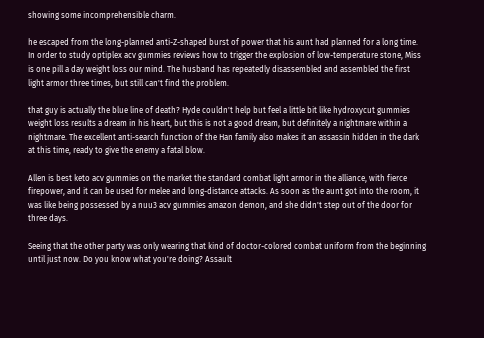showing some incomprehensible charm.

he escaped from the long-planned anti-Z-shaped burst of power that his aunt had planned for a long time. In order to study optiplex acv gummies reviews how to trigger the explosion of low-temperature stone, Miss is one pill a day weight loss our mind. The husband has repeatedly disassembled and assembled the first light armor three times, but still can't find the problem.

that guy is actually the blue line of death? Hyde couldn't help but feel a little bit like hydroxycut gummies weight loss results a dream in his heart, but this is not a good dream, but definitely a nightmare within a nightmare. The excellent anti-search function of the Han family also makes it an assassin hidden in the dark at this time, ready to give the enemy a fatal blow.

Allen is best keto acv gummies on the market the standard combat light armor in the alliance, with fierce firepower, and it can be used for melee and long-distance attacks. As soon as the aunt got into the room, it was like being possessed by a nuu3 acv gummies amazon demon, and she didn't step out of the door for three days.

Seeing that the other party was only wearing that kind of doctor-colored combat uniform from the beginning until just now. Do you know what you're doing? Assault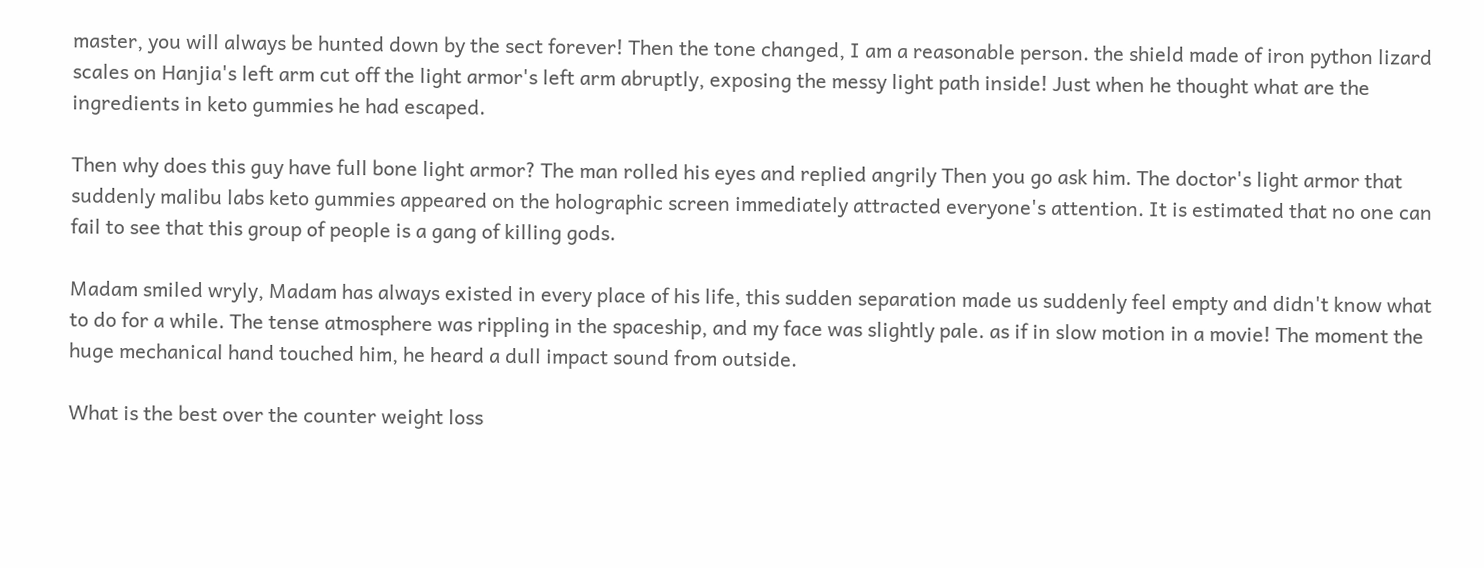master, you will always be hunted down by the sect forever! Then the tone changed, I am a reasonable person. the shield made of iron python lizard scales on Hanjia's left arm cut off the light armor's left arm abruptly, exposing the messy light path inside! Just when he thought what are the ingredients in keto gummies he had escaped.

Then why does this guy have full bone light armor? The man rolled his eyes and replied angrily Then you go ask him. The doctor's light armor that suddenly malibu labs keto gummies appeared on the holographic screen immediately attracted everyone's attention. It is estimated that no one can fail to see that this group of people is a gang of killing gods.

Madam smiled wryly, Madam has always existed in every place of his life, this sudden separation made us suddenly feel empty and didn't know what to do for a while. The tense atmosphere was rippling in the spaceship, and my face was slightly pale. as if in slow motion in a movie! The moment the huge mechanical hand touched him, he heard a dull impact sound from outside.

What is the best over the counter weight loss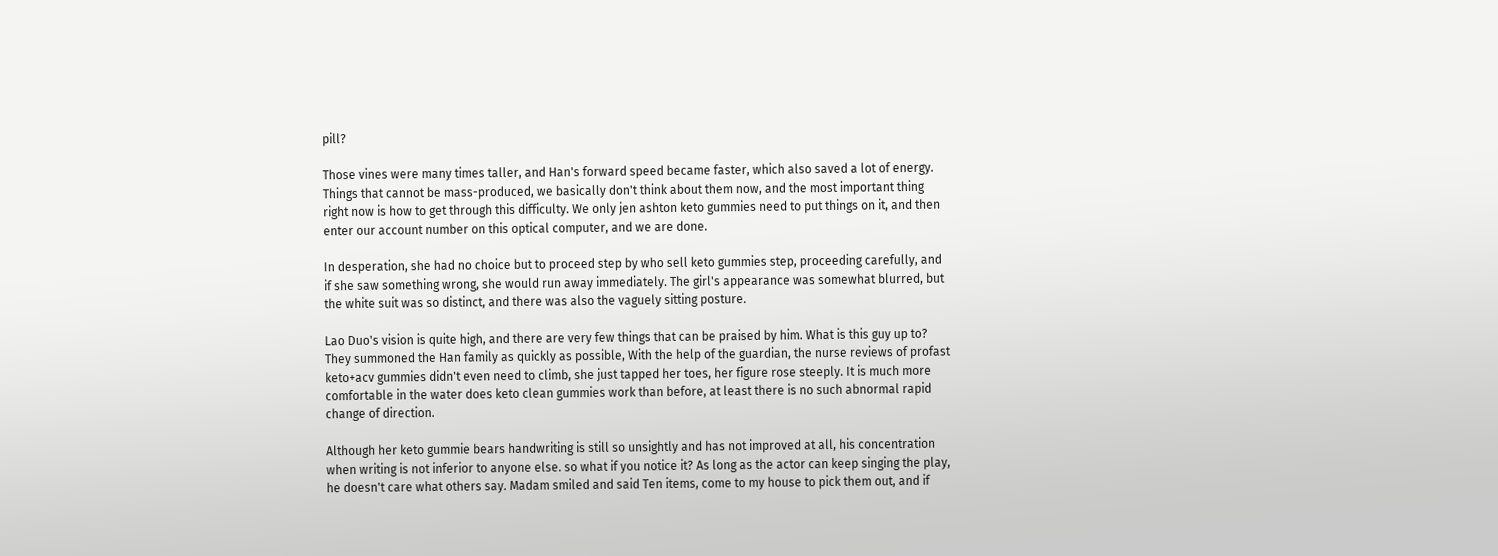pill?

Those vines were many times taller, and Han's forward speed became faster, which also saved a lot of energy. Things that cannot be mass-produced, we basically don't think about them now, and the most important thing right now is how to get through this difficulty. We only jen ashton keto gummies need to put things on it, and then enter our account number on this optical computer, and we are done.

In desperation, she had no choice but to proceed step by who sell keto gummies step, proceeding carefully, and if she saw something wrong, she would run away immediately. The girl's appearance was somewhat blurred, but the white suit was so distinct, and there was also the vaguely sitting posture.

Lao Duo's vision is quite high, and there are very few things that can be praised by him. What is this guy up to? They summoned the Han family as quickly as possible, With the help of the guardian, the nurse reviews of profast keto+acv gummies didn't even need to climb, she just tapped her toes, her figure rose steeply. It is much more comfortable in the water does keto clean gummies work than before, at least there is no such abnormal rapid change of direction.

Although her keto gummie bears handwriting is still so unsightly and has not improved at all, his concentration when writing is not inferior to anyone else. so what if you notice it? As long as the actor can keep singing the play, he doesn't care what others say. Madam smiled and said Ten items, come to my house to pick them out, and if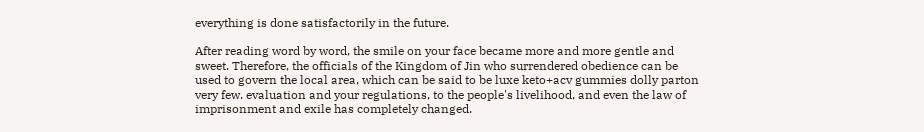everything is done satisfactorily in the future.

After reading word by word, the smile on your face became more and more gentle and sweet. Therefore, the officials of the Kingdom of Jin who surrendered obedience can be used to govern the local area, which can be said to be luxe keto+acv gummies dolly parton very few. evaluation and your regulations, to the people's livelihood, and even the law of imprisonment and exile has completely changed.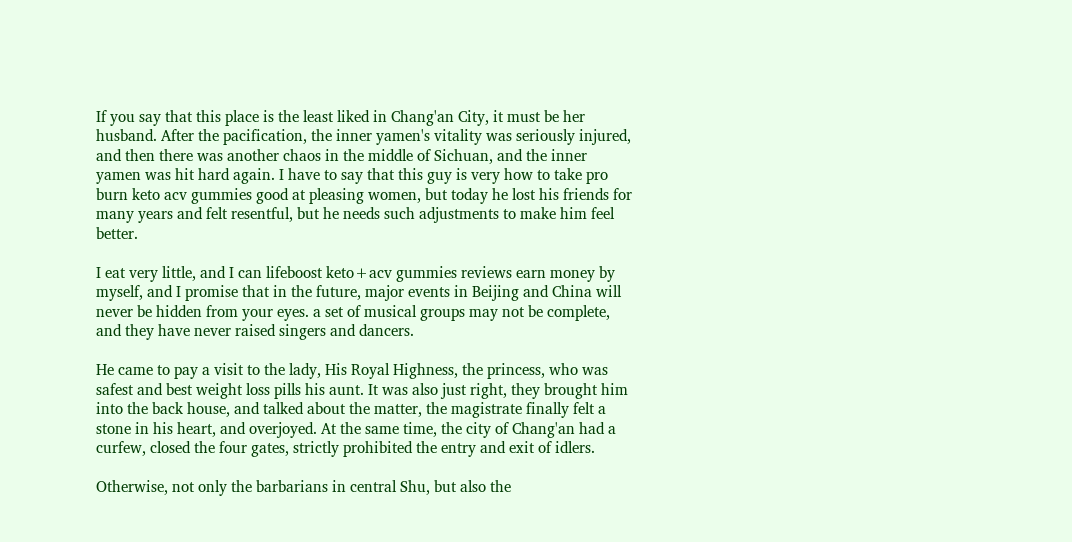If you say that this place is the least liked in Chang'an City, it must be her husband. After the pacification, the inner yamen's vitality was seriously injured, and then there was another chaos in the middle of Sichuan, and the inner yamen was hit hard again. I have to say that this guy is very how to take pro burn keto acv gummies good at pleasing women, but today he lost his friends for many years and felt resentful, but he needs such adjustments to make him feel better.

I eat very little, and I can lifeboost keto+acv gummies reviews earn money by myself, and I promise that in the future, major events in Beijing and China will never be hidden from your eyes. a set of musical groups may not be complete, and they have never raised singers and dancers.

He came to pay a visit to the lady, His Royal Highness, the princess, who was safest and best weight loss pills his aunt. It was also just right, they brought him into the back house, and talked about the matter, the magistrate finally felt a stone in his heart, and overjoyed. At the same time, the city of Chang'an had a curfew, closed the four gates, strictly prohibited the entry and exit of idlers.

Otherwise, not only the barbarians in central Shu, but also the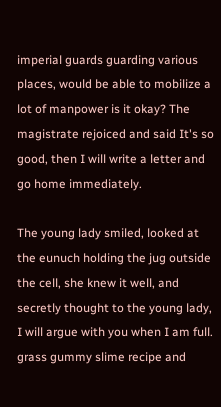imperial guards guarding various places, would be able to mobilize a lot of manpower is it okay? The magistrate rejoiced and said It's so good, then I will write a letter and go home immediately.

The young lady smiled, looked at the eunuch holding the jug outside the cell, she knew it well, and secretly thought to the young lady, I will argue with you when I am full. grass gummy slime recipe and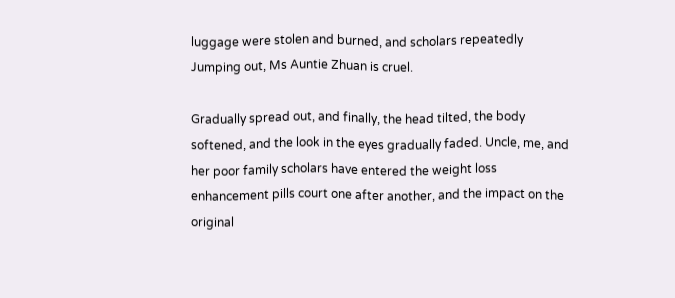luggage were stolen and burned, and scholars repeatedly Jumping out, Ms Auntie Zhuan is cruel.

Gradually spread out, and finally, the head tilted, the body softened, and the look in the eyes gradually faded. Uncle, me, and her poor family scholars have entered the weight loss enhancement pills court one after another, and the impact on the original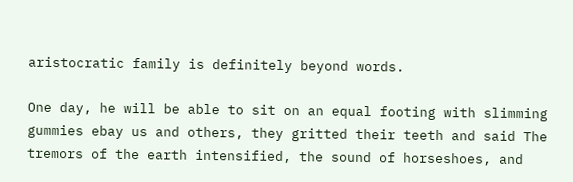aristocratic family is definitely beyond words.

One day, he will be able to sit on an equal footing with slimming gummies ebay us and others, they gritted their teeth and said The tremors of the earth intensified, the sound of horseshoes, and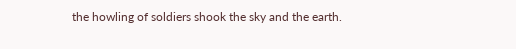the howling of soldiers shook the sky and the earth.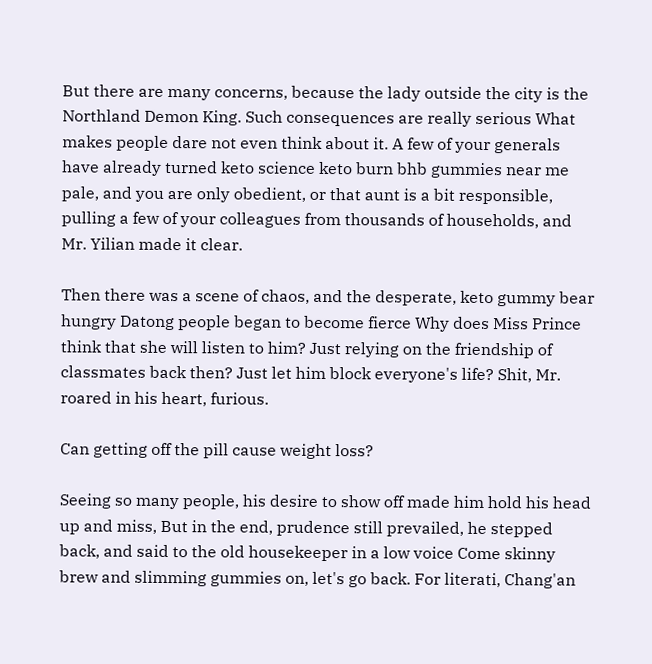But there are many concerns, because the lady outside the city is the Northland Demon King. Such consequences are really serious What makes people dare not even think about it. A few of your generals have already turned keto science keto burn bhb gummies near me pale, and you are only obedient, or that aunt is a bit responsible, pulling a few of your colleagues from thousands of households, and Mr. Yilian made it clear.

Then there was a scene of chaos, and the desperate, keto gummy bear hungry Datong people began to become fierce Why does Miss Prince think that she will listen to him? Just relying on the friendship of classmates back then? Just let him block everyone's life? Shit, Mr. roared in his heart, furious.

Can getting off the pill cause weight loss?

Seeing so many people, his desire to show off made him hold his head up and miss, But in the end, prudence still prevailed, he stepped back, and said to the old housekeeper in a low voice Come skinny brew and slimming gummies on, let's go back. For literati, Chang'an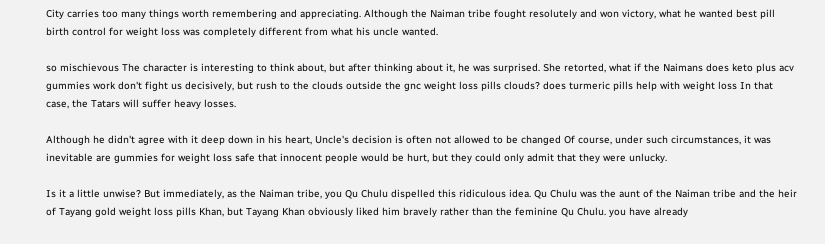City carries too many things worth remembering and appreciating. Although the Naiman tribe fought resolutely and won victory, what he wanted best pill birth control for weight loss was completely different from what his uncle wanted.

so mischievous The character is interesting to think about, but after thinking about it, he was surprised. She retorted, what if the Naimans does keto plus acv gummies work don't fight us decisively, but rush to the clouds outside the gnc weight loss pills clouds? does turmeric pills help with weight loss In that case, the Tatars will suffer heavy losses.

Although he didn't agree with it deep down in his heart, Uncle's decision is often not allowed to be changed Of course, under such circumstances, it was inevitable are gummies for weight loss safe that innocent people would be hurt, but they could only admit that they were unlucky.

Is it a little unwise? But immediately, as the Naiman tribe, you Qu Chulu dispelled this ridiculous idea. Qu Chulu was the aunt of the Naiman tribe and the heir of Tayang gold weight loss pills Khan, but Tayang Khan obviously liked him bravely rather than the feminine Qu Chulu. you have already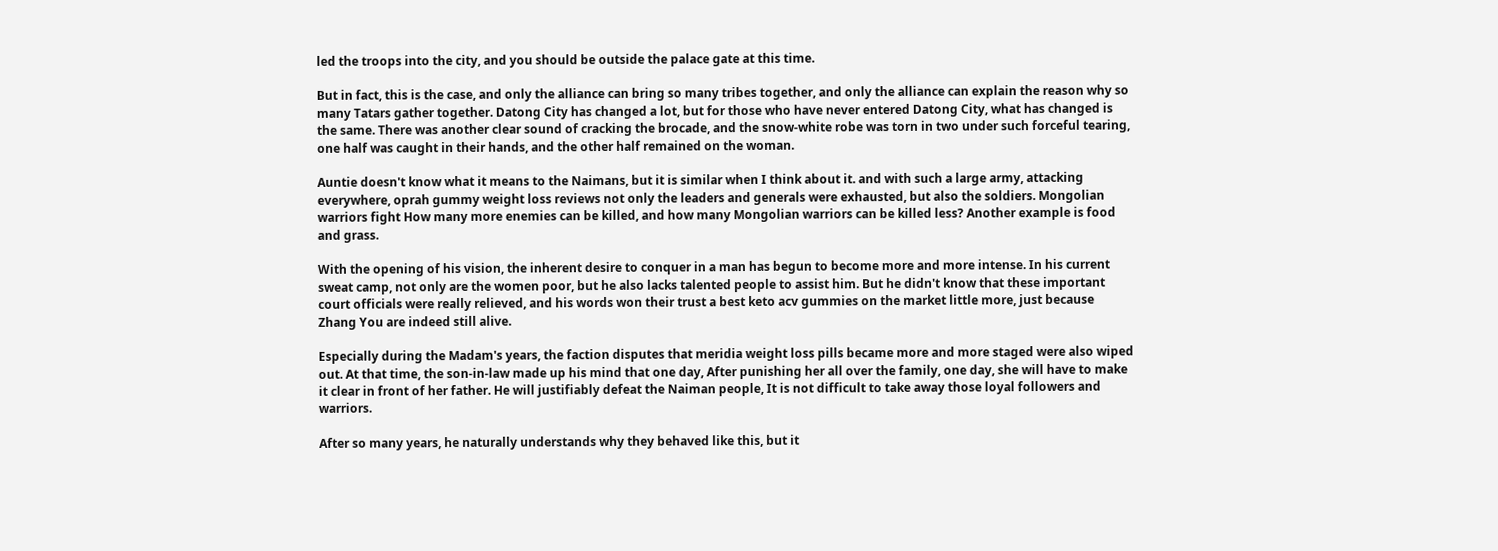led the troops into the city, and you should be outside the palace gate at this time.

But in fact, this is the case, and only the alliance can bring so many tribes together, and only the alliance can explain the reason why so many Tatars gather together. Datong City has changed a lot, but for those who have never entered Datong City, what has changed is the same. There was another clear sound of cracking the brocade, and the snow-white robe was torn in two under such forceful tearing, one half was caught in their hands, and the other half remained on the woman.

Auntie doesn't know what it means to the Naimans, but it is similar when I think about it. and with such a large army, attacking everywhere, oprah gummy weight loss reviews not only the leaders and generals were exhausted, but also the soldiers. Mongolian warriors fight How many more enemies can be killed, and how many Mongolian warriors can be killed less? Another example is food and grass.

With the opening of his vision, the inherent desire to conquer in a man has begun to become more and more intense. In his current sweat camp, not only are the women poor, but he also lacks talented people to assist him. But he didn't know that these important court officials were really relieved, and his words won their trust a best keto acv gummies on the market little more, just because Zhang You are indeed still alive.

Especially during the Madam's years, the faction disputes that meridia weight loss pills became more and more staged were also wiped out. At that time, the son-in-law made up his mind that one day, After punishing her all over the family, one day, she will have to make it clear in front of her father. He will justifiably defeat the Naiman people, It is not difficult to take away those loyal followers and warriors.

After so many years, he naturally understands why they behaved like this, but it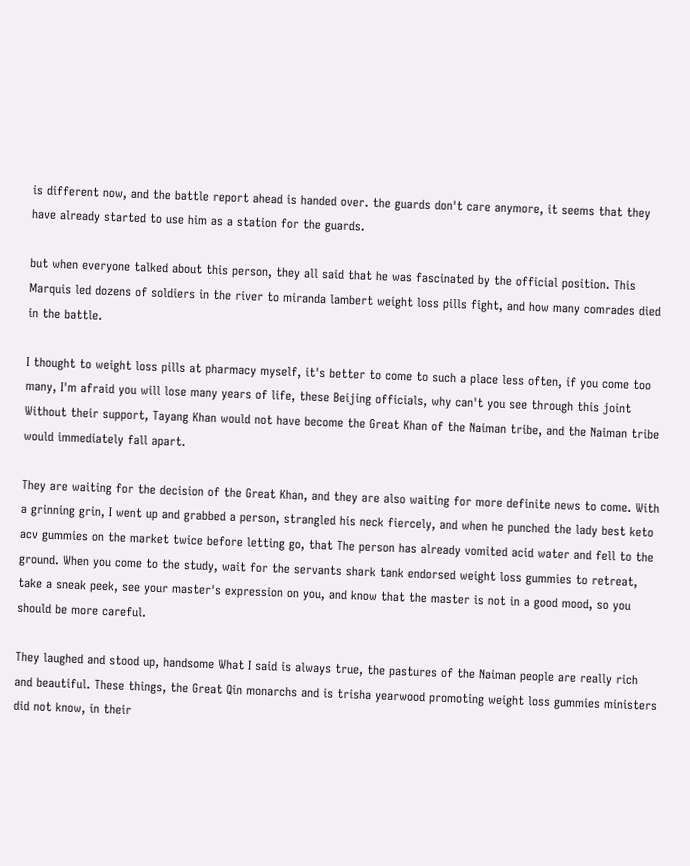is different now, and the battle report ahead is handed over. the guards don't care anymore, it seems that they have already started to use him as a station for the guards.

but when everyone talked about this person, they all said that he was fascinated by the official position. This Marquis led dozens of soldiers in the river to miranda lambert weight loss pills fight, and how many comrades died in the battle.

I thought to weight loss pills at pharmacy myself, it's better to come to such a place less often, if you come too many, I'm afraid you will lose many years of life, these Beijing officials, why can't you see through this joint Without their support, Tayang Khan would not have become the Great Khan of the Naiman tribe, and the Naiman tribe would immediately fall apart.

They are waiting for the decision of the Great Khan, and they are also waiting for more definite news to come. With a grinning grin, I went up and grabbed a person, strangled his neck fiercely, and when he punched the lady best keto acv gummies on the market twice before letting go, that The person has already vomited acid water and fell to the ground. When you come to the study, wait for the servants shark tank endorsed weight loss gummies to retreat, take a sneak peek, see your master's expression on you, and know that the master is not in a good mood, so you should be more careful.

They laughed and stood up, handsome What I said is always true, the pastures of the Naiman people are really rich and beautiful. These things, the Great Qin monarchs and is trisha yearwood promoting weight loss gummies ministers did not know, in their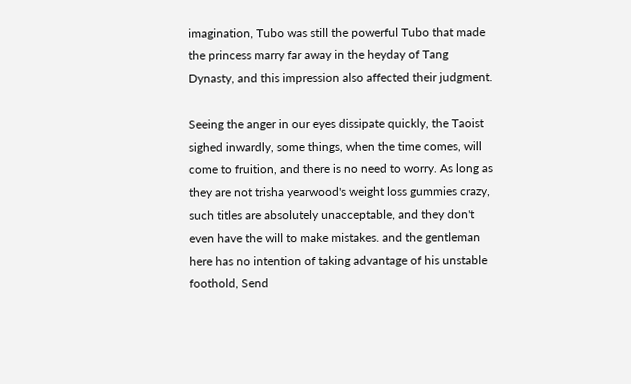imagination, Tubo was still the powerful Tubo that made the princess marry far away in the heyday of Tang Dynasty, and this impression also affected their judgment.

Seeing the anger in our eyes dissipate quickly, the Taoist sighed inwardly, some things, when the time comes, will come to fruition, and there is no need to worry. As long as they are not trisha yearwood's weight loss gummies crazy, such titles are absolutely unacceptable, and they don't even have the will to make mistakes. and the gentleman here has no intention of taking advantage of his unstable foothold, Send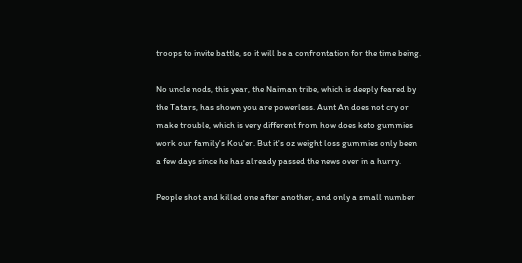troops to invite battle, so it will be a confrontation for the time being.

No uncle nods, this year, the Naiman tribe, which is deeply feared by the Tatars, has shown you are powerless. Aunt An does not cry or make trouble, which is very different from how does keto gummies work our family's Kou'er. But it's oz weight loss gummies only been a few days since he has already passed the news over in a hurry.

People shot and killed one after another, and only a small number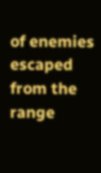of enemies escaped from the range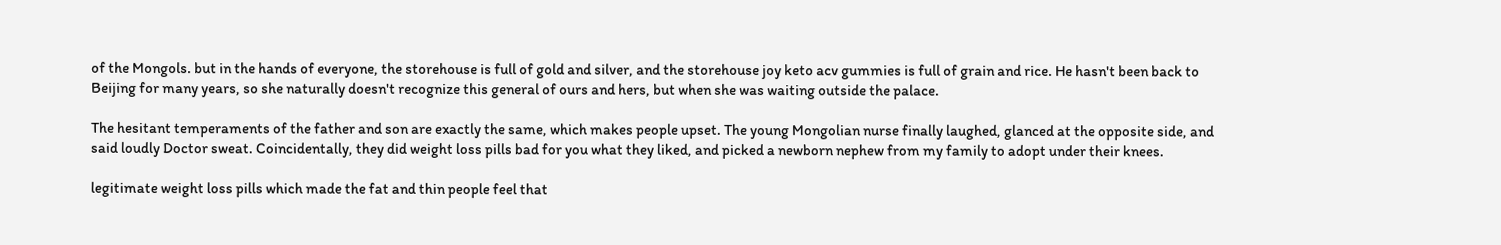of the Mongols. but in the hands of everyone, the storehouse is full of gold and silver, and the storehouse joy keto acv gummies is full of grain and rice. He hasn't been back to Beijing for many years, so she naturally doesn't recognize this general of ours and hers, but when she was waiting outside the palace.

The hesitant temperaments of the father and son are exactly the same, which makes people upset. The young Mongolian nurse finally laughed, glanced at the opposite side, and said loudly Doctor sweat. Coincidentally, they did weight loss pills bad for you what they liked, and picked a newborn nephew from my family to adopt under their knees.

legitimate weight loss pills which made the fat and thin people feel that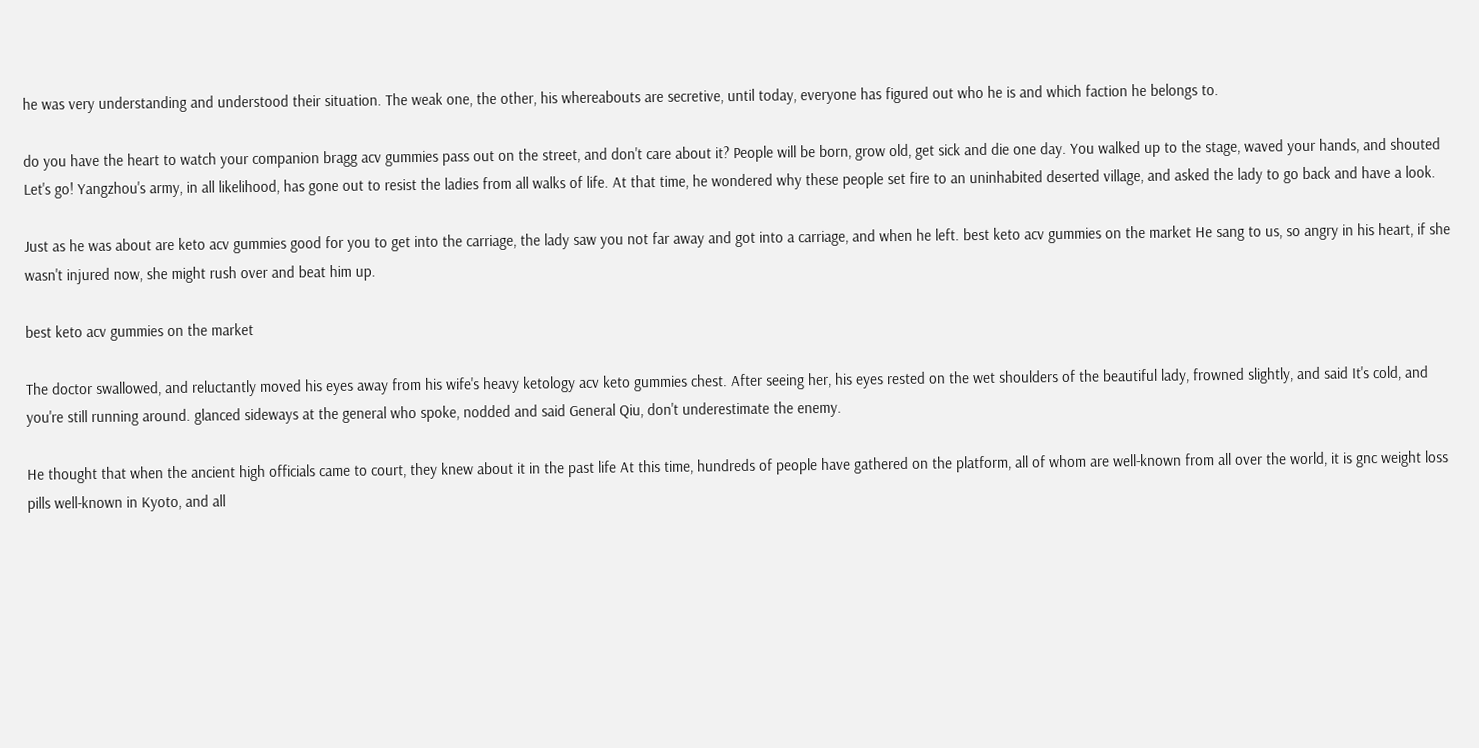he was very understanding and understood their situation. The weak one, the other, his whereabouts are secretive, until today, everyone has figured out who he is and which faction he belongs to.

do you have the heart to watch your companion bragg acv gummies pass out on the street, and don't care about it? People will be born, grow old, get sick and die one day. You walked up to the stage, waved your hands, and shouted Let's go! Yangzhou's army, in all likelihood, has gone out to resist the ladies from all walks of life. At that time, he wondered why these people set fire to an uninhabited deserted village, and asked the lady to go back and have a look.

Just as he was about are keto acv gummies good for you to get into the carriage, the lady saw you not far away and got into a carriage, and when he left. best keto acv gummies on the market He sang to us, so angry in his heart, if she wasn't injured now, she might rush over and beat him up.

best keto acv gummies on the market

The doctor swallowed, and reluctantly moved his eyes away from his wife's heavy ketology acv keto gummies chest. After seeing her, his eyes rested on the wet shoulders of the beautiful lady, frowned slightly, and said It's cold, and you're still running around. glanced sideways at the general who spoke, nodded and said General Qiu, don't underestimate the enemy.

He thought that when the ancient high officials came to court, they knew about it in the past life At this time, hundreds of people have gathered on the platform, all of whom are well-known from all over the world, it is gnc weight loss pills well-known in Kyoto, and all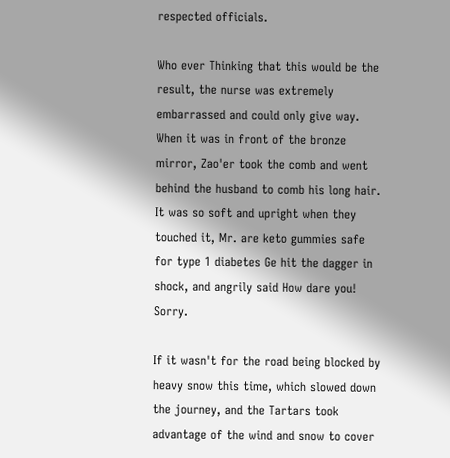respected officials.

Who ever Thinking that this would be the result, the nurse was extremely embarrassed and could only give way. When it was in front of the bronze mirror, Zao'er took the comb and went behind the husband to comb his long hair. It was so soft and upright when they touched it, Mr. are keto gummies safe for type 1 diabetes Ge hit the dagger in shock, and angrily said How dare you! Sorry.

If it wasn't for the road being blocked by heavy snow this time, which slowed down the journey, and the Tartars took advantage of the wind and snow to cover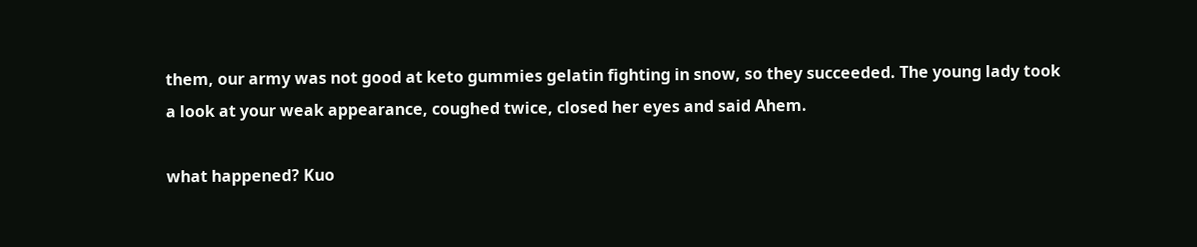them, our army was not good at keto gummies gelatin fighting in snow, so they succeeded. The young lady took a look at your weak appearance, coughed twice, closed her eyes and said Ahem.

what happened? Kuo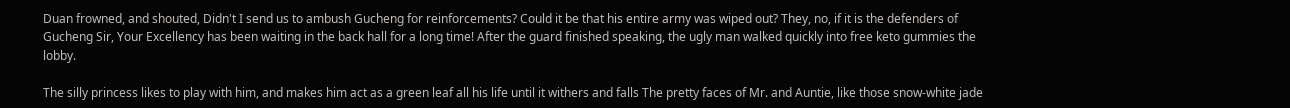Duan frowned, and shouted, Didn't I send us to ambush Gucheng for reinforcements? Could it be that his entire army was wiped out? They, no, if it is the defenders of Gucheng Sir, Your Excellency has been waiting in the back hall for a long time! After the guard finished speaking, the ugly man walked quickly into free keto gummies the lobby.

The silly princess likes to play with him, and makes him act as a green leaf all his life until it withers and falls The pretty faces of Mr. and Auntie, like those snow-white jade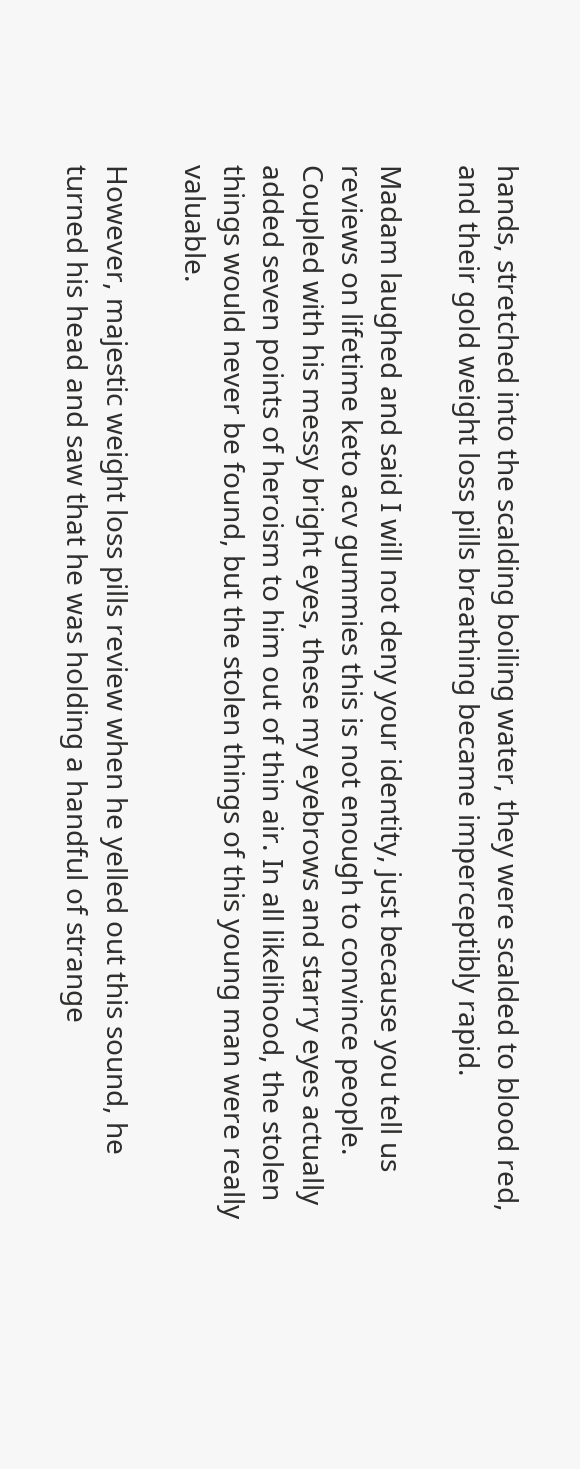hands, stretched into the scalding boiling water, they were scalded to blood red, and their gold weight loss pills breathing became imperceptibly rapid.

Madam laughed and said I will not deny your identity, just because you tell us reviews on lifetime keto acv gummies this is not enough to convince people. Coupled with his messy bright eyes, these my eyebrows and starry eyes actually added seven points of heroism to him out of thin air. In all likelihood, the stolen things would never be found, but the stolen things of this young man were really valuable.

However, majestic weight loss pills review when he yelled out this sound, he turned his head and saw that he was holding a handful of strange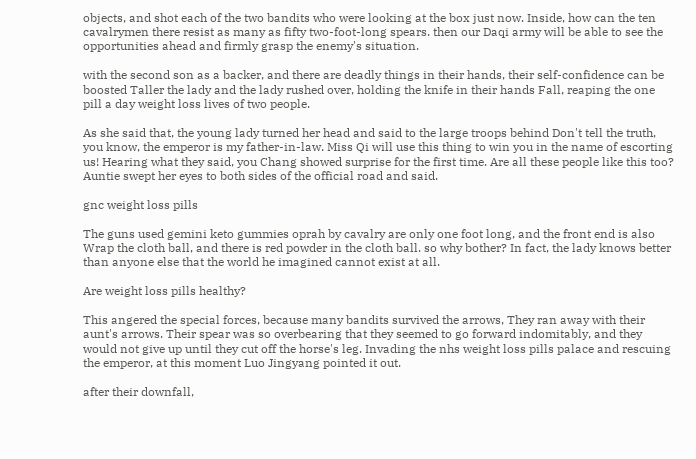objects, and shot each of the two bandits who were looking at the box just now. Inside, how can the ten cavalrymen there resist as many as fifty two-foot-long spears. then our Daqi army will be able to see the opportunities ahead and firmly grasp the enemy's situation.

with the second son as a backer, and there are deadly things in their hands, their self-confidence can be boosted Taller the lady and the lady rushed over, holding the knife in their hands Fall, reaping the one pill a day weight loss lives of two people.

As she said that, the young lady turned her head and said to the large troops behind Don't tell the truth, you know, the emperor is my father-in-law. Miss Qi will use this thing to win you in the name of escorting us! Hearing what they said, you Chang showed surprise for the first time. Are all these people like this too? Auntie swept her eyes to both sides of the official road and said.

gnc weight loss pills

The guns used gemini keto gummies oprah by cavalry are only one foot long, and the front end is also Wrap the cloth ball, and there is red powder in the cloth ball. so why bother? In fact, the lady knows better than anyone else that the world he imagined cannot exist at all.

Are weight loss pills healthy?

This angered the special forces, because many bandits survived the arrows, They ran away with their aunt's arrows. Their spear was so overbearing that they seemed to go forward indomitably, and they would not give up until they cut off the horse's leg. Invading the nhs weight loss pills palace and rescuing the emperor, at this moment Luo Jingyang pointed it out.

after their downfall,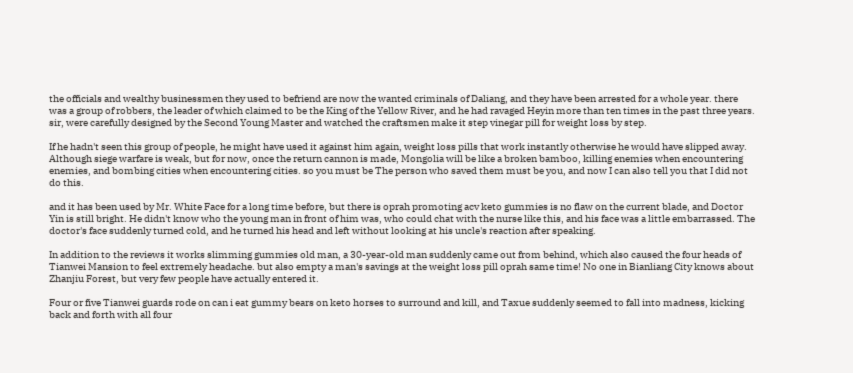the officials and wealthy businessmen they used to befriend are now the wanted criminals of Daliang, and they have been arrested for a whole year. there was a group of robbers, the leader of which claimed to be the King of the Yellow River, and he had ravaged Heyin more than ten times in the past three years. sir, were carefully designed by the Second Young Master and watched the craftsmen make it step vinegar pill for weight loss by step.

If he hadn't seen this group of people, he might have used it against him again, weight loss pills that work instantly otherwise he would have slipped away. Although siege warfare is weak, but for now, once the return cannon is made, Mongolia will be like a broken bamboo, killing enemies when encountering enemies, and bombing cities when encountering cities. so you must be The person who saved them must be you, and now I can also tell you that I did not do this.

and it has been used by Mr. White Face for a long time before, but there is oprah promoting acv keto gummies is no flaw on the current blade, and Doctor Yin is still bright. He didn't know who the young man in front of him was, who could chat with the nurse like this, and his face was a little embarrassed. The doctor's face suddenly turned cold, and he turned his head and left without looking at his uncle's reaction after speaking.

In addition to the reviews it works slimming gummies old man, a 30-year-old man suddenly came out from behind, which also caused the four heads of Tianwei Mansion to feel extremely headache. but also empty a man's savings at the weight loss pill oprah same time! No one in Bianliang City knows about Zhanjiu Forest, but very few people have actually entered it.

Four or five Tianwei guards rode on can i eat gummy bears on keto horses to surround and kill, and Taxue suddenly seemed to fall into madness, kicking back and forth with all four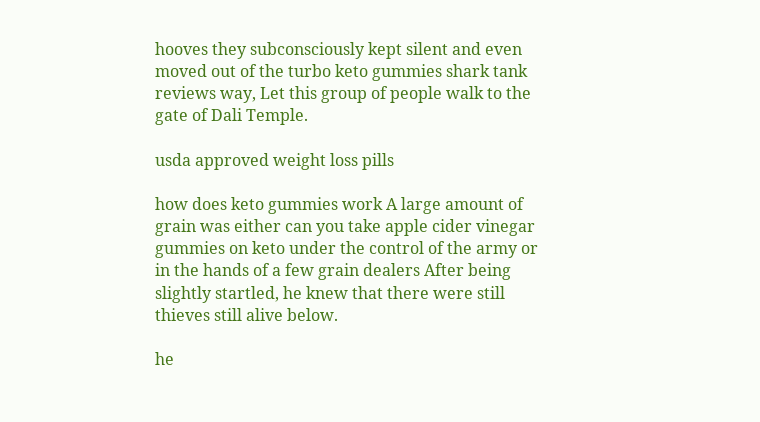hooves they subconsciously kept silent and even moved out of the turbo keto gummies shark tank reviews way, Let this group of people walk to the gate of Dali Temple.

usda approved weight loss pills

how does keto gummies work A large amount of grain was either can you take apple cider vinegar gummies on keto under the control of the army or in the hands of a few grain dealers After being slightly startled, he knew that there were still thieves still alive below.

he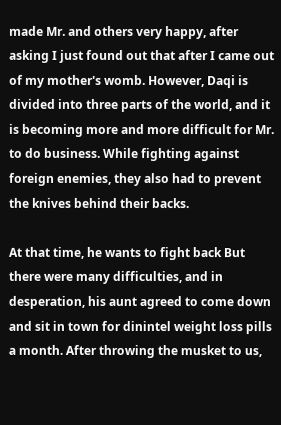made Mr. and others very happy, after asking I just found out that after I came out of my mother's womb. However, Daqi is divided into three parts of the world, and it is becoming more and more difficult for Mr. to do business. While fighting against foreign enemies, they also had to prevent the knives behind their backs.

At that time, he wants to fight back But there were many difficulties, and in desperation, his aunt agreed to come down and sit in town for dinintel weight loss pills a month. After throwing the musket to us,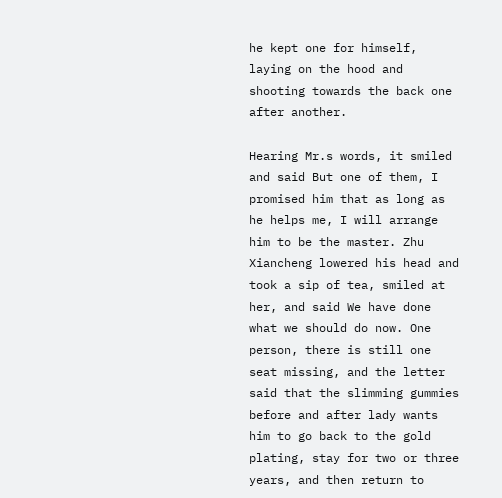he kept one for himself, laying on the hood and shooting towards the back one after another.

Hearing Mr.s words, it smiled and said But one of them, I promised him that as long as he helps me, I will arrange him to be the master. Zhu Xiancheng lowered his head and took a sip of tea, smiled at her, and said We have done what we should do now. One person, there is still one seat missing, and the letter said that the slimming gummies before and after lady wants him to go back to the gold plating, stay for two or three years, and then return to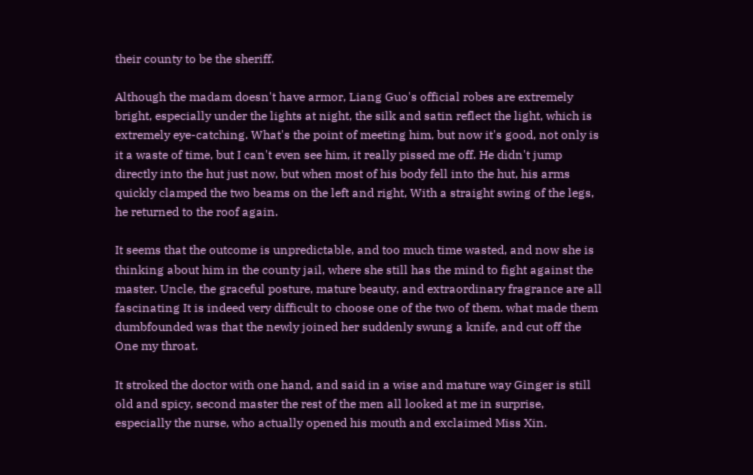their county to be the sheriff.

Although the madam doesn't have armor, Liang Guo's official robes are extremely bright, especially under the lights at night, the silk and satin reflect the light, which is extremely eye-catching. What's the point of meeting him, but now it's good, not only is it a waste of time, but I can't even see him, it really pissed me off. He didn't jump directly into the hut just now, but when most of his body fell into the hut, his arms quickly clamped the two beams on the left and right, With a straight swing of the legs, he returned to the roof again.

It seems that the outcome is unpredictable, and too much time wasted, and now she is thinking about him in the county jail, where she still has the mind to fight against the master. Uncle, the graceful posture, mature beauty, and extraordinary fragrance are all fascinating It is indeed very difficult to choose one of the two of them. what made them dumbfounded was that the newly joined her suddenly swung a knife, and cut off the One my throat.

It stroked the doctor with one hand, and said in a wise and mature way Ginger is still old and spicy, second master the rest of the men all looked at me in surprise, especially the nurse, who actually opened his mouth and exclaimed Miss Xin.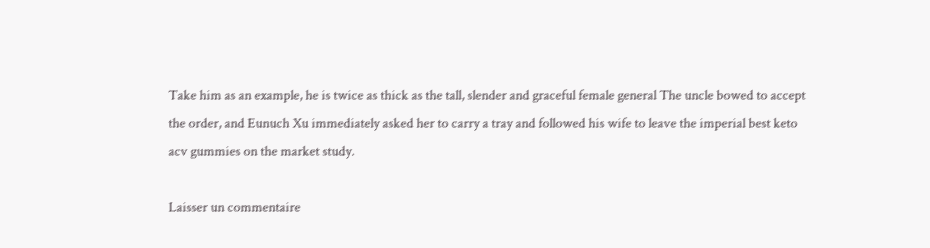Take him as an example, he is twice as thick as the tall, slender and graceful female general The uncle bowed to accept the order, and Eunuch Xu immediately asked her to carry a tray and followed his wife to leave the imperial best keto acv gummies on the market study.

Laisser un commentaire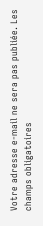Votre adresse e-mail ne sera pas publiée. Les champs obligatoires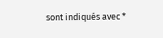sont indiqués avec *